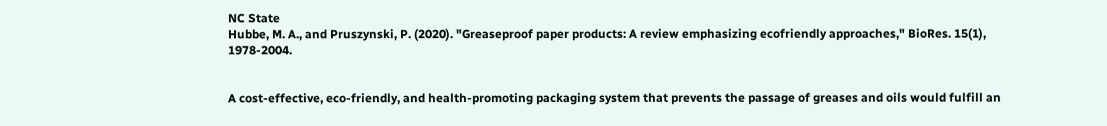NC State
Hubbe, M. A., and Pruszynski, P. (2020). "Greaseproof paper products: A review emphasizing ecofriendly approaches," BioRes. 15(1), 1978-2004.


A cost-effective, eco-friendly, and health-promoting packaging system that prevents the passage of greases and oils would fulfill an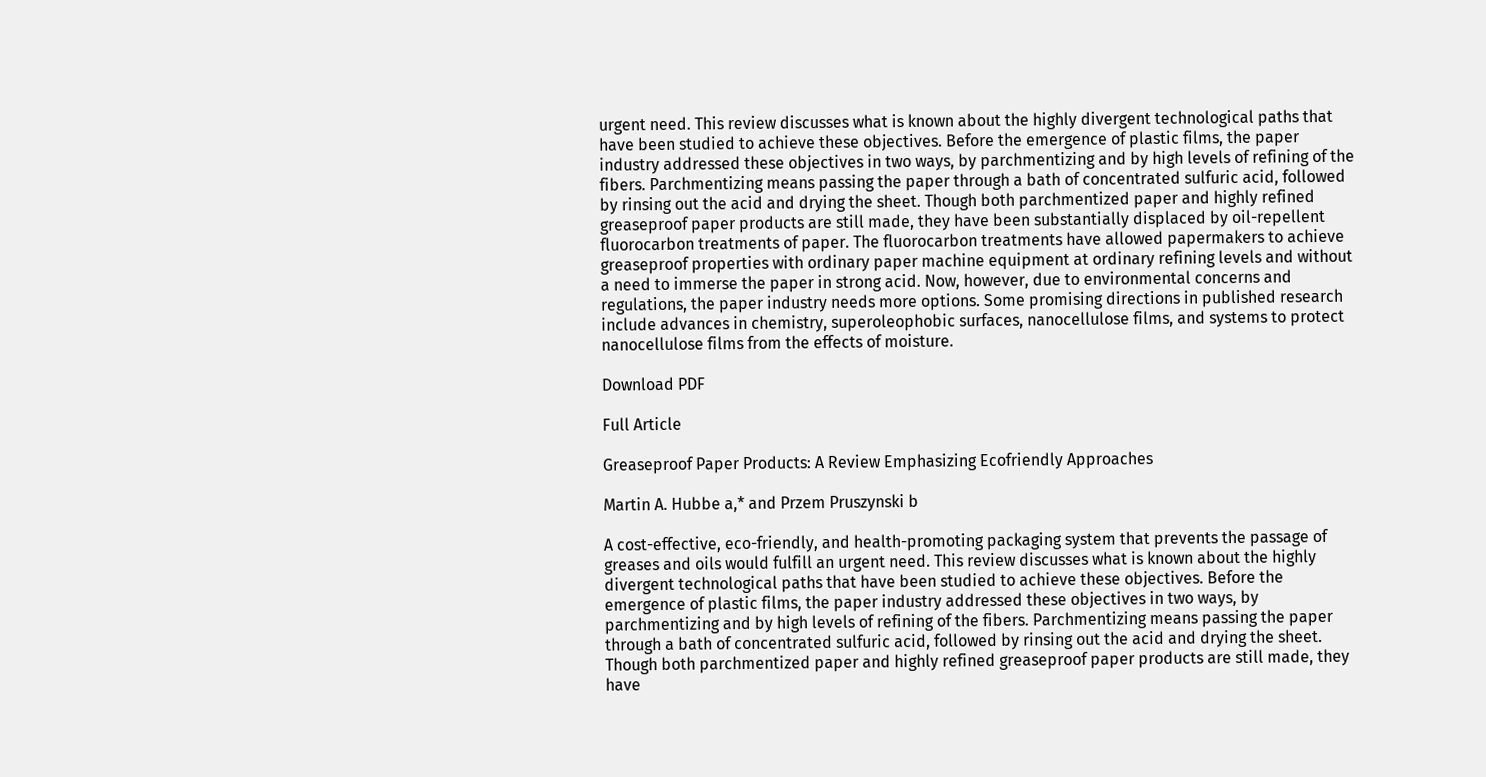urgent need. This review discusses what is known about the highly divergent technological paths that have been studied to achieve these objectives. Before the emergence of plastic films, the paper industry addressed these objectives in two ways, by parchmentizing and by high levels of refining of the fibers. Parchmentizing means passing the paper through a bath of concentrated sulfuric acid, followed by rinsing out the acid and drying the sheet. Though both parchmentized paper and highly refined greaseproof paper products are still made, they have been substantially displaced by oil-repellent fluorocarbon treatments of paper. The fluorocarbon treatments have allowed papermakers to achieve greaseproof properties with ordinary paper machine equipment at ordinary refining levels and without a need to immerse the paper in strong acid. Now, however, due to environmental concerns and regulations, the paper industry needs more options. Some promising directions in published research include advances in chemistry, superoleophobic surfaces, nanocellulose films, and systems to protect nanocellulose films from the effects of moisture.

Download PDF

Full Article

Greaseproof Paper Products: A Review Emphasizing Ecofriendly Approaches

Martin A. Hubbe a,* and Przem Pruszynski b

A cost-effective, eco-friendly, and health-promoting packaging system that prevents the passage of greases and oils would fulfill an urgent need. This review discusses what is known about the highly divergent technological paths that have been studied to achieve these objectives. Before the emergence of plastic films, the paper industry addressed these objectives in two ways, by parchmentizing and by high levels of refining of the fibers. Parchmentizing means passing the paper through a bath of concentrated sulfuric acid, followed by rinsing out the acid and drying the sheet. Though both parchmentized paper and highly refined greaseproof paper products are still made, they have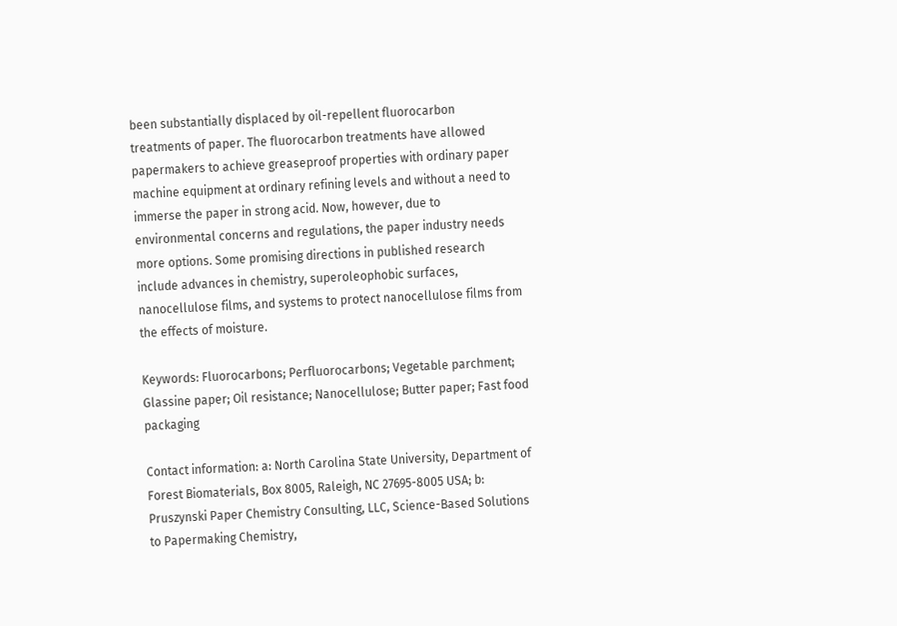been substantially displaced by oil-repellent fluorocarbon treatments of paper. The fluorocarbon treatments have allowed papermakers to achieve greaseproof properties with ordinary paper machine equipment at ordinary refining levels and without a need to immerse the paper in strong acid. Now, however, due to environmental concerns and regulations, the paper industry needs more options. Some promising directions in published research include advances in chemistry, superoleophobic surfaces, nanocellulose films, and systems to protect nanocellulose films from the effects of moisture.

Keywords: Fluorocarbons; Perfluorocarbons; Vegetable parchment; Glassine paper; Oil resistance; Nanocellulose; Butter paper; Fast food packaging

Contact information: a: North Carolina State University, Department of Forest Biomaterials, Box 8005, Raleigh, NC 27695-8005 USA; b: Pruszynski Paper Chemistry Consulting, LLC, Science-Based Solutions to Papermaking Chemistry,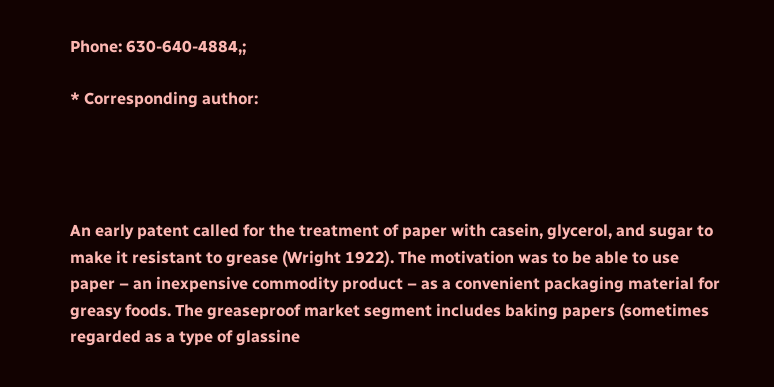Phone: 630-640-4884,;

* Corresponding author:




An early patent called for the treatment of paper with casein, glycerol, and sugar to make it resistant to grease (Wright 1922). The motivation was to be able to use paper – an inexpensive commodity product – as a convenient packaging material for greasy foods. The greaseproof market segment includes baking papers (sometimes regarded as a type of glassine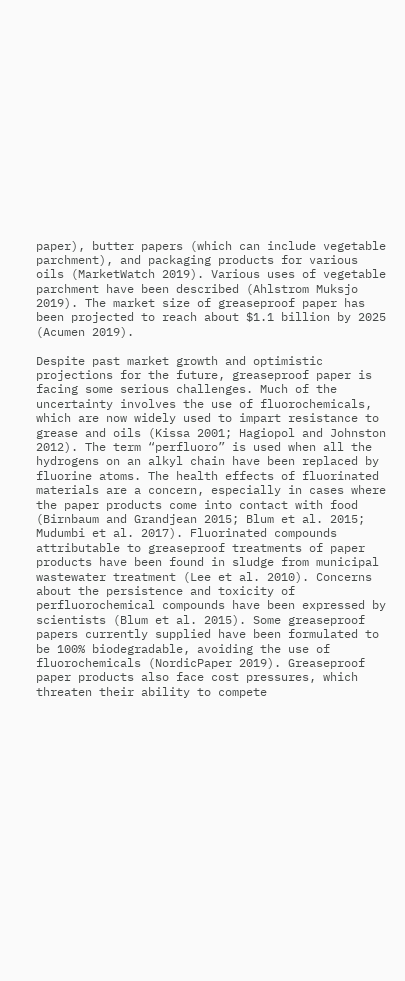paper), butter papers (which can include vegetable parchment), and packaging products for various oils (MarketWatch 2019). Various uses of vegetable parchment have been described (Ahlstrom Muksjo 2019). The market size of greaseproof paper has been projected to reach about $1.1 billion by 2025 (Acumen 2019).

Despite past market growth and optimistic projections for the future, greaseproof paper is facing some serious challenges. Much of the uncertainty involves the use of fluorochemicals, which are now widely used to impart resistance to grease and oils (Kissa 2001; Hagiopol and Johnston 2012). The term “perfluoro” is used when all the hydrogens on an alkyl chain have been replaced by fluorine atoms. The health effects of fluorinated materials are a concern, especially in cases where the paper products come into contact with food (Birnbaum and Grandjean 2015; Blum et al. 2015; Mudumbi et al. 2017). Fluorinated compounds attributable to greaseproof treatments of paper products have been found in sludge from municipal wastewater treatment (Lee et al. 2010). Concerns about the persistence and toxicity of perfluorochemical compounds have been expressed by scientists (Blum et al. 2015). Some greaseproof papers currently supplied have been formulated to be 100% biodegradable, avoiding the use of fluorochemicals (NordicPaper 2019). Greaseproof paper products also face cost pressures, which threaten their ability to compete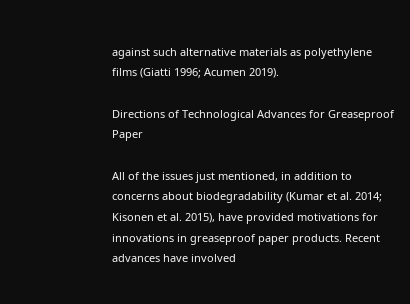against such alternative materials as polyethylene films (Giatti 1996; Acumen 2019).

Directions of Technological Advances for Greaseproof Paper

All of the issues just mentioned, in addition to concerns about biodegradability (Kumar et al. 2014; Kisonen et al. 2015), have provided motivations for innovations in greaseproof paper products. Recent advances have involved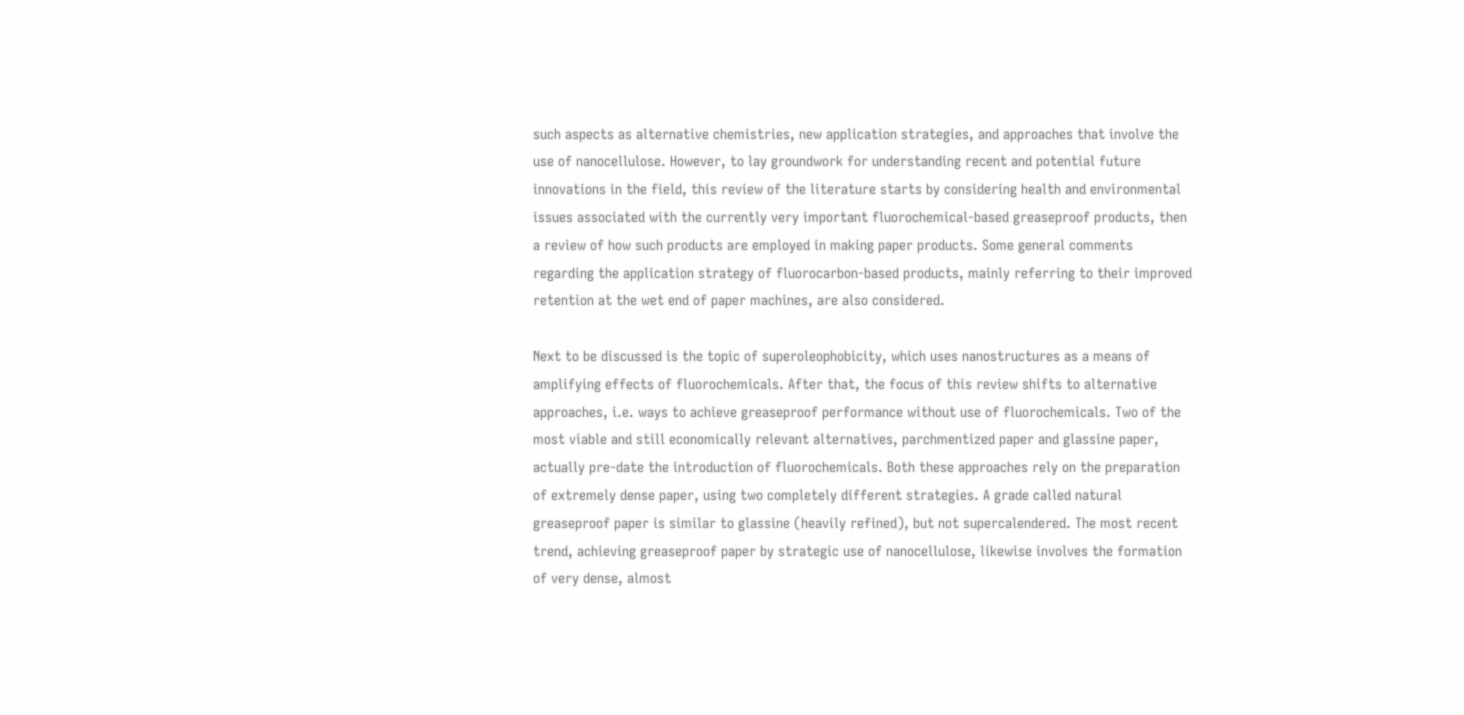such aspects as alternative chemistries, new application strategies, and approaches that involve the use of nanocellulose. However, to lay groundwork for understanding recent and potential future innovations in the field, this review of the literature starts by considering health and environmental issues associated with the currently very important fluorochemical-based greaseproof products, then a review of how such products are employed in making paper products. Some general comments regarding the application strategy of fluorocarbon-based products, mainly referring to their improved retention at the wet end of paper machines, are also considered.

Next to be discussed is the topic of superoleophobicity, which uses nanostructures as a means of amplifying effects of fluorochemicals. After that, the focus of this review shifts to alternative approaches, i.e. ways to achieve greaseproof performance without use of fluorochemicals. Two of the most viable and still economically relevant alternatives, parchmentized paper and glassine paper, actually pre-date the introduction of fluorochemicals. Both these approaches rely on the preparation of extremely dense paper, using two completely different strategies. A grade called natural greaseproof paper is similar to glassine (heavily refined), but not supercalendered. The most recent trend, achieving greaseproof paper by strategic use of nanocellulose, likewise involves the formation of very dense, almost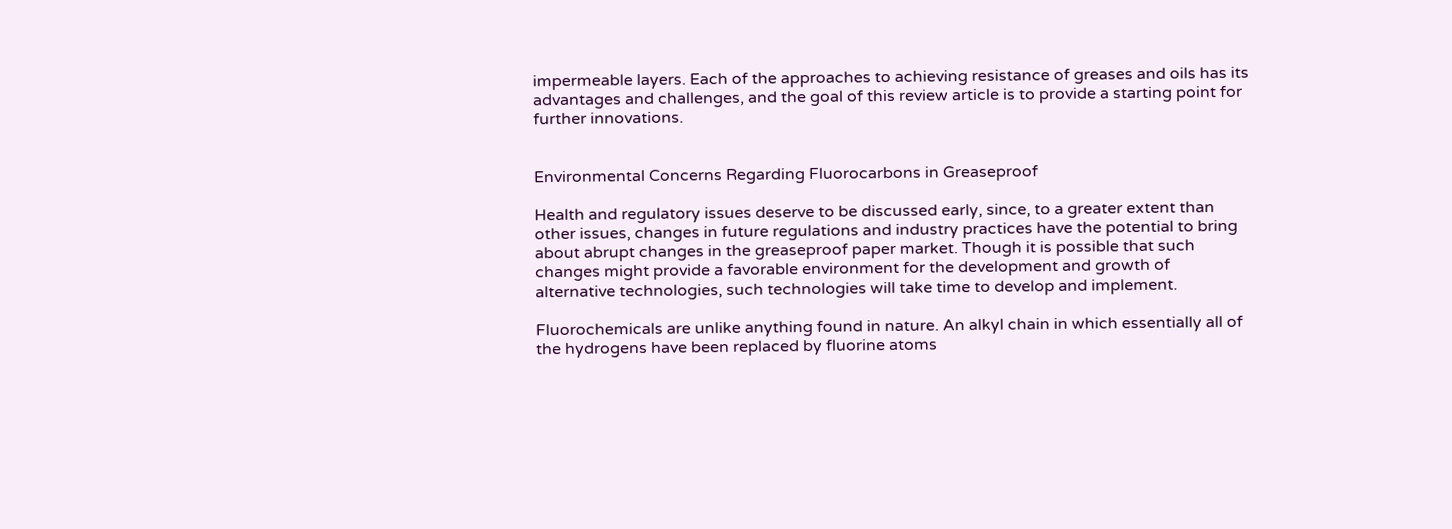impermeable layers. Each of the approaches to achieving resistance of greases and oils has its advantages and challenges, and the goal of this review article is to provide a starting point for further innovations.


Environmental Concerns Regarding Fluorocarbons in Greaseproof

Health and regulatory issues deserve to be discussed early, since, to a greater extent than other issues, changes in future regulations and industry practices have the potential to bring about abrupt changes in the greaseproof paper market. Though it is possible that such changes might provide a favorable environment for the development and growth of alternative technologies, such technologies will take time to develop and implement.

Fluorochemicals are unlike anything found in nature. An alkyl chain in which essentially all of the hydrogens have been replaced by fluorine atoms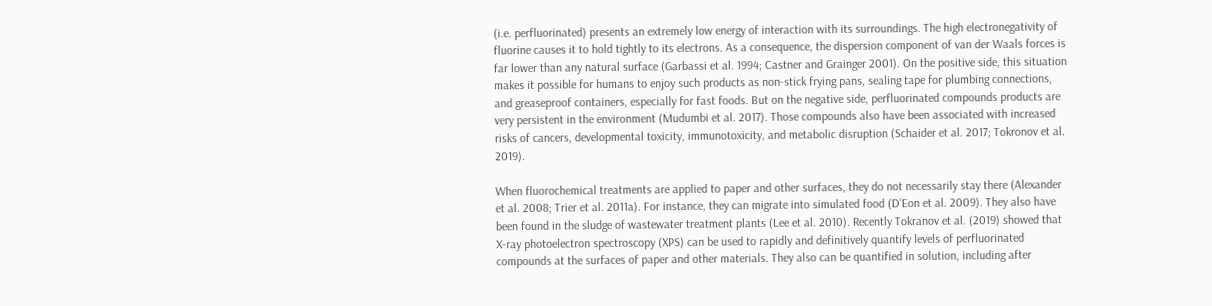(i.e. perfluorinated) presents an extremely low energy of interaction with its surroundings. The high electronegativity of fluorine causes it to hold tightly to its electrons. As a consequence, the dispersion component of van der Waals forces is far lower than any natural surface (Garbassi et al. 1994; Castner and Grainger 2001). On the positive side, this situation makes it possible for humans to enjoy such products as non-stick frying pans, sealing tape for plumbing connections, and greaseproof containers, especially for fast foods. But on the negative side, perfluorinated compounds products are very persistent in the environment (Mudumbi et al. 2017). Those compounds also have been associated with increased risks of cancers, developmental toxicity, immunotoxicity, and metabolic disruption (Schaider et al. 2017; Tokronov et al. 2019).

When fluorochemical treatments are applied to paper and other surfaces, they do not necessarily stay there (Alexander et al. 2008; Trier et al. 2011a). For instance, they can migrate into simulated food (D’Eon et al. 2009). They also have been found in the sludge of wastewater treatment plants (Lee et al. 2010). Recently Tokranov et al. (2019) showed that X-ray photoelectron spectroscopy (XPS) can be used to rapidly and definitively quantify levels of perfluorinated compounds at the surfaces of paper and other materials. They also can be quantified in solution, including after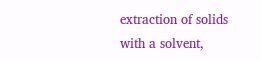extraction of solids with a solvent,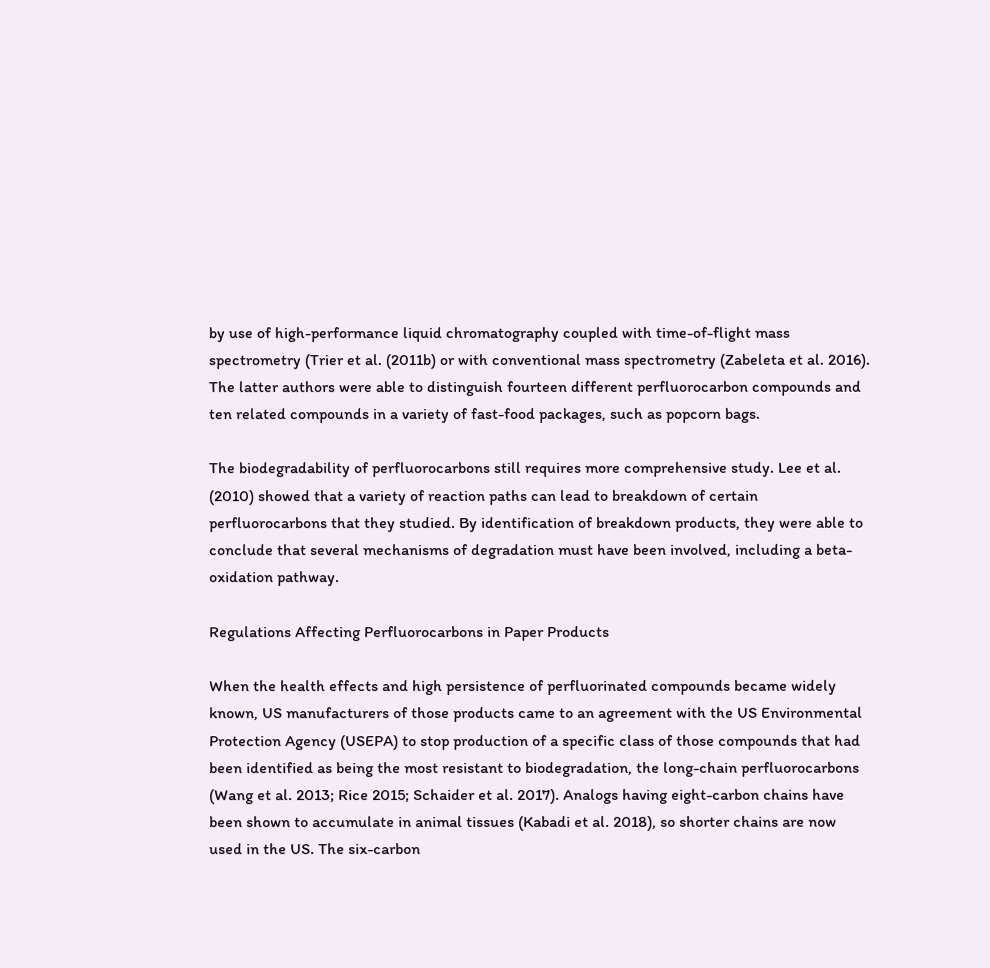by use of high-performance liquid chromatography coupled with time-of-flight mass spectrometry (Trier et al. (2011b) or with conventional mass spectrometry (Zabeleta et al. 2016). The latter authors were able to distinguish fourteen different perfluorocarbon compounds and ten related compounds in a variety of fast-food packages, such as popcorn bags.

The biodegradability of perfluorocarbons still requires more comprehensive study. Lee et al. (2010) showed that a variety of reaction paths can lead to breakdown of certain perfluorocarbons that they studied. By identification of breakdown products, they were able to conclude that several mechanisms of degradation must have been involved, including a beta-oxidation pathway.

Regulations Affecting Perfluorocarbons in Paper Products

When the health effects and high persistence of perfluorinated compounds became widely known, US manufacturers of those products came to an agreement with the US Environmental Protection Agency (USEPA) to stop production of a specific class of those compounds that had been identified as being the most resistant to biodegradation, the long-chain perfluorocarbons (Wang et al. 2013; Rice 2015; Schaider et al. 2017). Analogs having eight-carbon chains have been shown to accumulate in animal tissues (Kabadi et al. 2018), so shorter chains are now used in the US. The six-carbon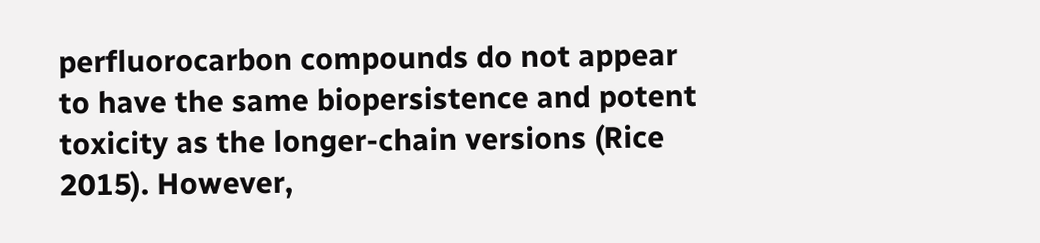perfluorocarbon compounds do not appear to have the same biopersistence and potent toxicity as the longer-chain versions (Rice 2015). However,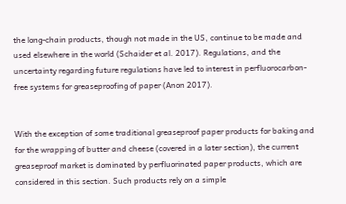the long-chain products, though not made in the US, continue to be made and used elsewhere in the world (Schaider et al. 2017). Regulations, and the uncertainty regarding future regulations have led to interest in perfluorocarbon-free systems for greaseproofing of paper (Anon 2017).


With the exception of some traditional greaseproof paper products for baking and for the wrapping of butter and cheese (covered in a later section), the current greaseproof market is dominated by perfluorinated paper products, which are considered in this section. Such products rely on a simple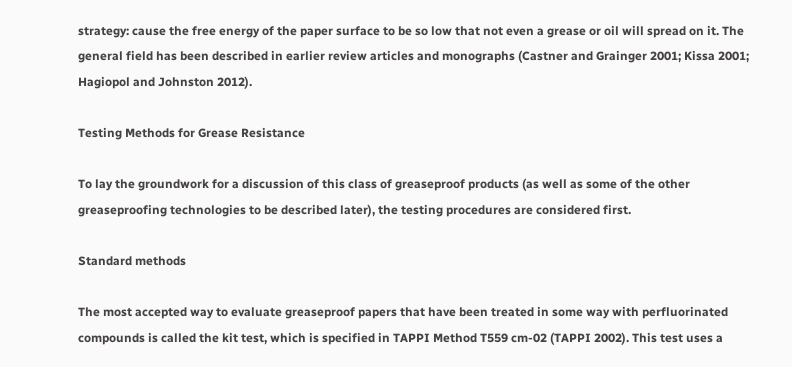strategy: cause the free energy of the paper surface to be so low that not even a grease or oil will spread on it. The general field has been described in earlier review articles and monographs (Castner and Grainger 2001; Kissa 2001; Hagiopol and Johnston 2012).

Testing Methods for Grease Resistance

To lay the groundwork for a discussion of this class of greaseproof products (as well as some of the other greaseproofing technologies to be described later), the testing procedures are considered first.

Standard methods

The most accepted way to evaluate greaseproof papers that have been treated in some way with perfluorinated compounds is called the kit test, which is specified in TAPPI Method T559 cm-02 (TAPPI 2002). This test uses a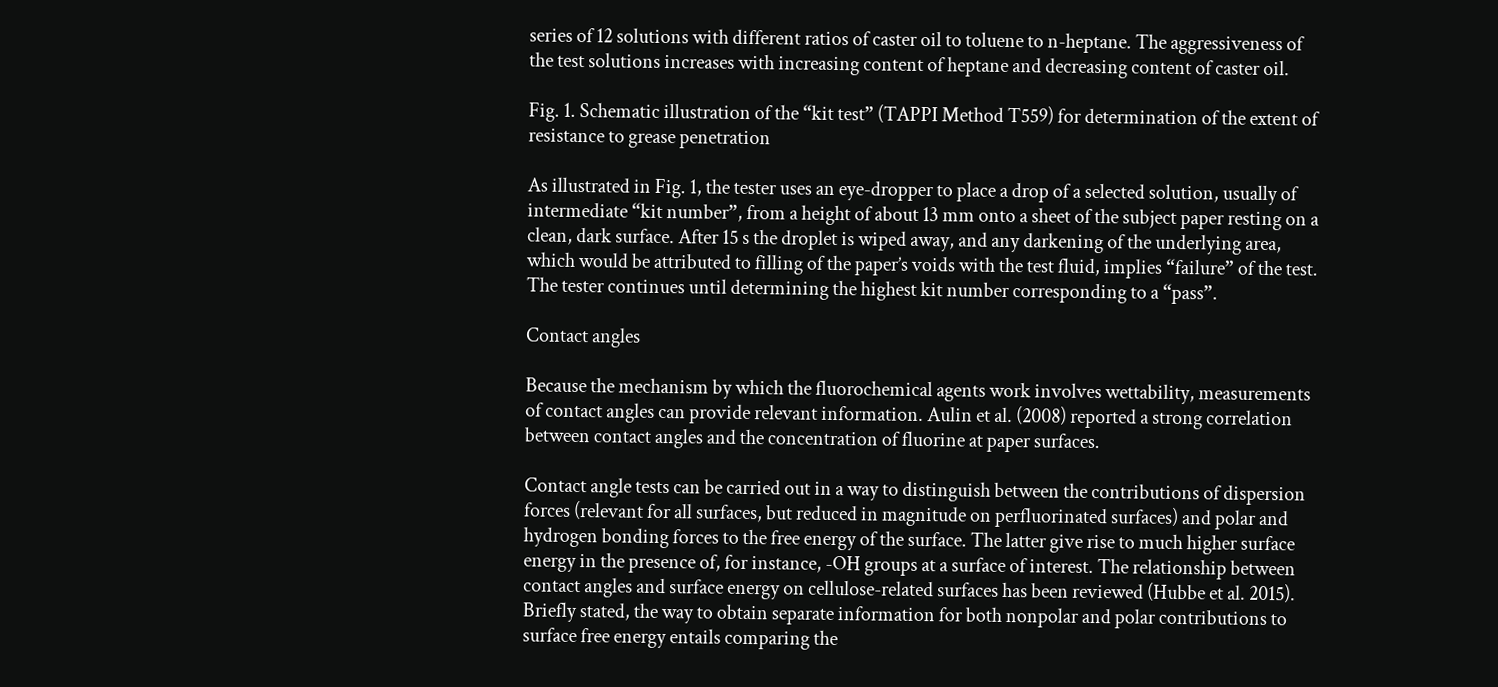series of 12 solutions with different ratios of caster oil to toluene to n-heptane. The aggressiveness of the test solutions increases with increasing content of heptane and decreasing content of caster oil.

Fig. 1. Schematic illustration of the “kit test” (TAPPI Method T559) for determination of the extent of resistance to grease penetration

As illustrated in Fig. 1, the tester uses an eye-dropper to place a drop of a selected solution, usually of intermediate “kit number”, from a height of about 13 mm onto a sheet of the subject paper resting on a clean, dark surface. After 15 s the droplet is wiped away, and any darkening of the underlying area, which would be attributed to filling of the paper’s voids with the test fluid, implies “failure” of the test. The tester continues until determining the highest kit number corresponding to a “pass”.

Contact angles

Because the mechanism by which the fluorochemical agents work involves wettability, measurements of contact angles can provide relevant information. Aulin et al. (2008) reported a strong correlation between contact angles and the concentration of fluorine at paper surfaces.

Contact angle tests can be carried out in a way to distinguish between the contributions of dispersion forces (relevant for all surfaces, but reduced in magnitude on perfluorinated surfaces) and polar and hydrogen bonding forces to the free energy of the surface. The latter give rise to much higher surface energy in the presence of, for instance, -OH groups at a surface of interest. The relationship between contact angles and surface energy on cellulose-related surfaces has been reviewed (Hubbe et al. 2015). Briefly stated, the way to obtain separate information for both nonpolar and polar contributions to surface free energy entails comparing the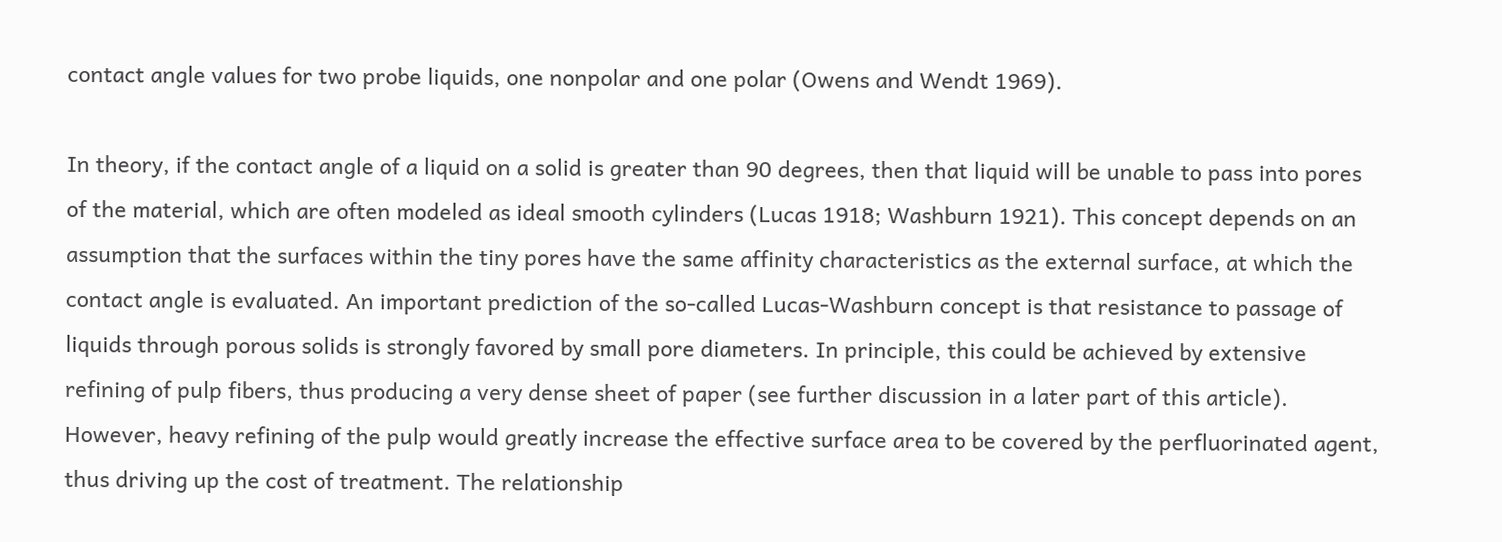contact angle values for two probe liquids, one nonpolar and one polar (Owens and Wendt 1969).

In theory, if the contact angle of a liquid on a solid is greater than 90 degrees, then that liquid will be unable to pass into pores of the material, which are often modeled as ideal smooth cylinders (Lucas 1918; Washburn 1921). This concept depends on an assumption that the surfaces within the tiny pores have the same affinity characteristics as the external surface, at which the contact angle is evaluated. An important prediction of the so-called Lucas-Washburn concept is that resistance to passage of liquids through porous solids is strongly favored by small pore diameters. In principle, this could be achieved by extensive refining of pulp fibers, thus producing a very dense sheet of paper (see further discussion in a later part of this article). However, heavy refining of the pulp would greatly increase the effective surface area to be covered by the perfluorinated agent, thus driving up the cost of treatment. The relationship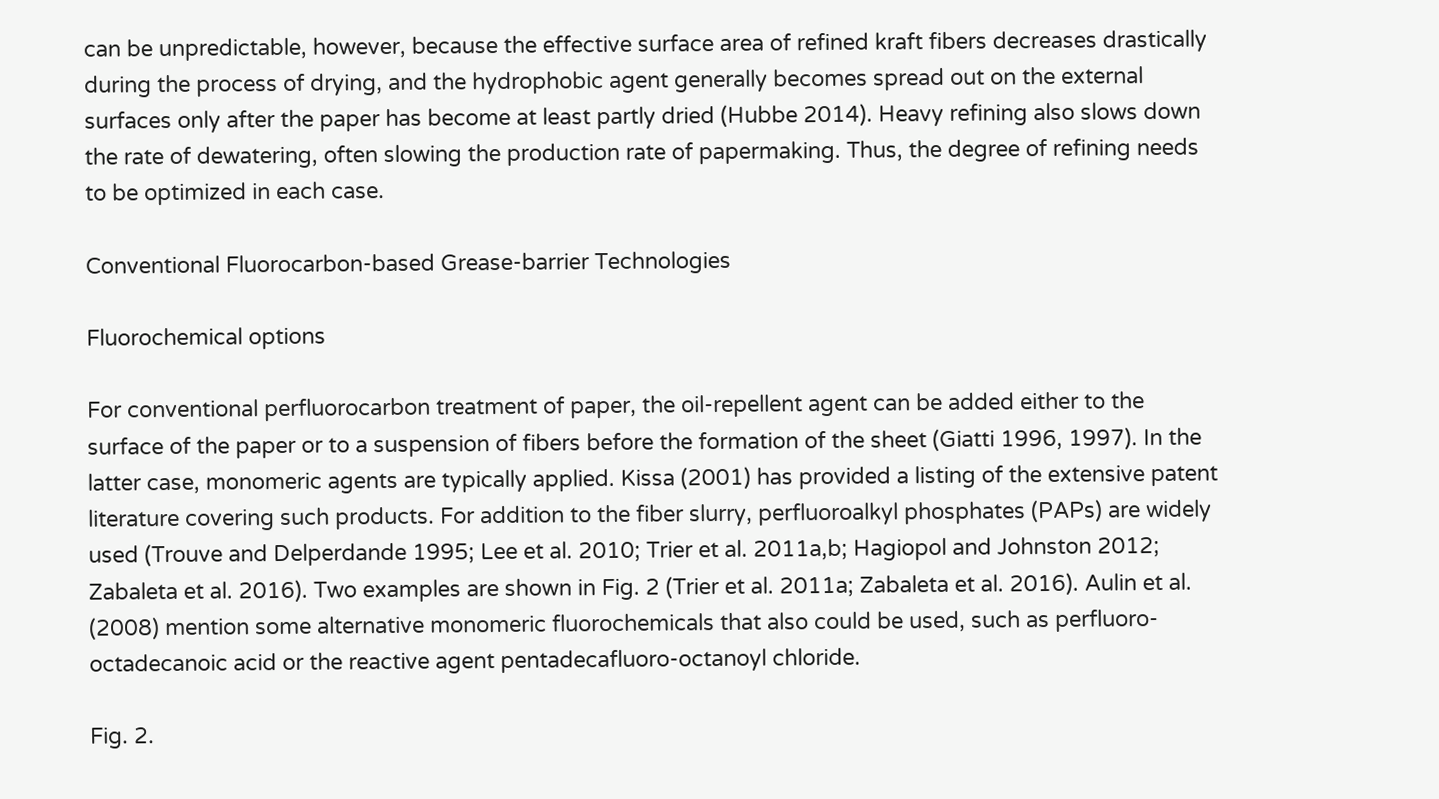can be unpredictable, however, because the effective surface area of refined kraft fibers decreases drastically during the process of drying, and the hydrophobic agent generally becomes spread out on the external surfaces only after the paper has become at least partly dried (Hubbe 2014). Heavy refining also slows down the rate of dewatering, often slowing the production rate of papermaking. Thus, the degree of refining needs to be optimized in each case.

Conventional Fluorocarbon-based Grease-barrier Technologies

Fluorochemical options

For conventional perfluorocarbon treatment of paper, the oil-repellent agent can be added either to the surface of the paper or to a suspension of fibers before the formation of the sheet (Giatti 1996, 1997). In the latter case, monomeric agents are typically applied. Kissa (2001) has provided a listing of the extensive patent literature covering such products. For addition to the fiber slurry, perfluoroalkyl phosphates (PAPs) are widely used (Trouve and Delperdande 1995; Lee et al. 2010; Trier et al. 2011a,b; Hagiopol and Johnston 2012; Zabaleta et al. 2016). Two examples are shown in Fig. 2 (Trier et al. 2011a; Zabaleta et al. 2016). Aulin et al. (2008) mention some alternative monomeric fluorochemicals that also could be used, such as perfluoro-octadecanoic acid or the reactive agent pentadecafluoro-octanoyl chloride.

Fig. 2.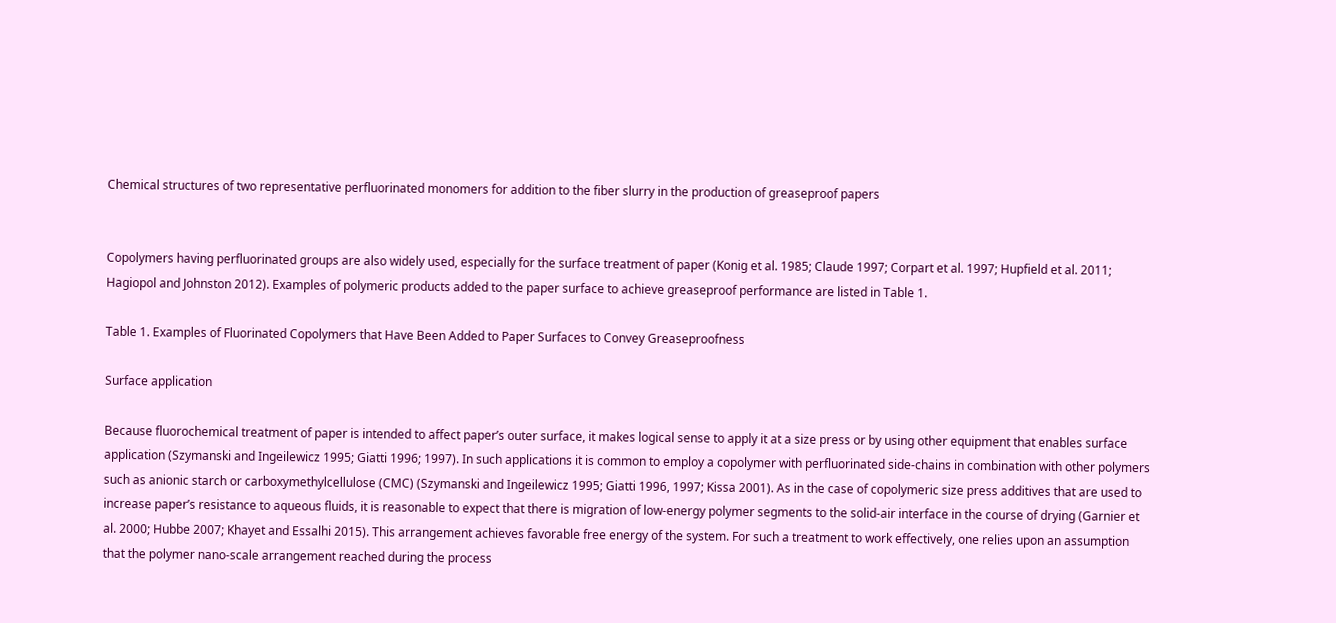Chemical structures of two representative perfluorinated monomers for addition to the fiber slurry in the production of greaseproof papers


Copolymers having perfluorinated groups are also widely used, especially for the surface treatment of paper (Konig et al. 1985; Claude 1997; Corpart et al. 1997; Hupfield et al. 2011; Hagiopol and Johnston 2012). Examples of polymeric products added to the paper surface to achieve greaseproof performance are listed in Table 1.

Table 1. Examples of Fluorinated Copolymers that Have Been Added to Paper Surfaces to Convey Greaseproofness

Surface application

Because fluorochemical treatment of paper is intended to affect paper’s outer surface, it makes logical sense to apply it at a size press or by using other equipment that enables surface application (Szymanski and Ingeilewicz 1995; Giatti 1996; 1997). In such applications it is common to employ a copolymer with perfluorinated side-chains in combination with other polymers such as anionic starch or carboxymethylcellulose (CMC) (Szymanski and Ingeilewicz 1995; Giatti 1996, 1997; Kissa 2001). As in the case of copolymeric size press additives that are used to increase paper’s resistance to aqueous fluids, it is reasonable to expect that there is migration of low-energy polymer segments to the solid-air interface in the course of drying (Garnier et al. 2000; Hubbe 2007; Khayet and Essalhi 2015). This arrangement achieves favorable free energy of the system. For such a treatment to work effectively, one relies upon an assumption that the polymer nano-scale arrangement reached during the process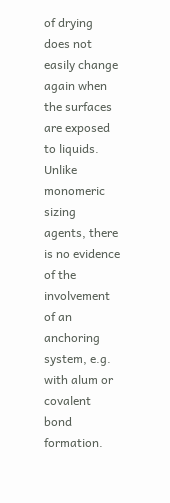of drying does not easily change again when the surfaces are exposed to liquids. Unlike monomeric sizing agents, there is no evidence of the involvement of an anchoring system, e.g. with alum or covalent bond formation.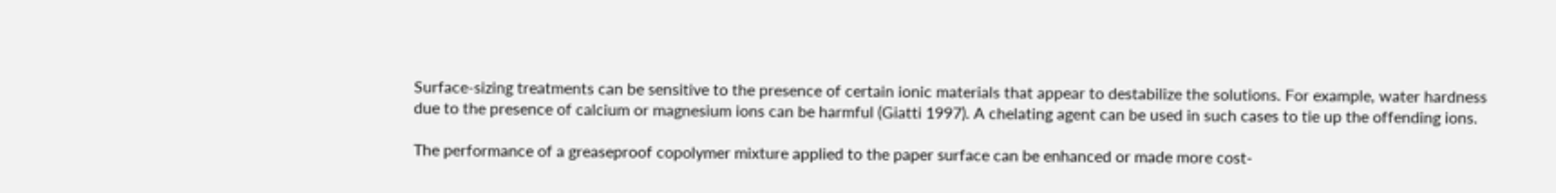Surface-sizing treatments can be sensitive to the presence of certain ionic materials that appear to destabilize the solutions. For example, water hardness due to the presence of calcium or magnesium ions can be harmful (Giatti 1997). A chelating agent can be used in such cases to tie up the offending ions.

The performance of a greaseproof copolymer mixture applied to the paper surface can be enhanced or made more cost-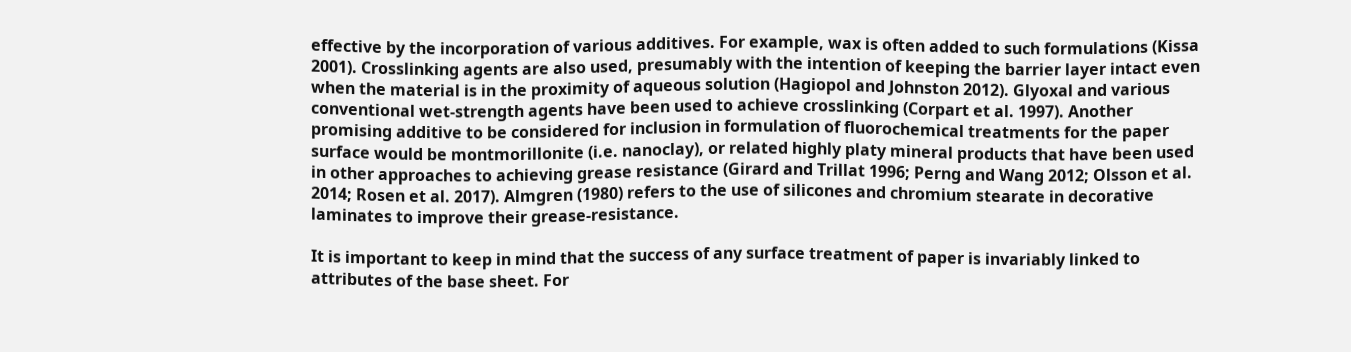effective by the incorporation of various additives. For example, wax is often added to such formulations (Kissa 2001). Crosslinking agents are also used, presumably with the intention of keeping the barrier layer intact even when the material is in the proximity of aqueous solution (Hagiopol and Johnston 2012). Glyoxal and various conventional wet-strength agents have been used to achieve crosslinking (Corpart et al. 1997). Another promising additive to be considered for inclusion in formulation of fluorochemical treatments for the paper surface would be montmorillonite (i.e. nanoclay), or related highly platy mineral products that have been used in other approaches to achieving grease resistance (Girard and Trillat 1996; Perng and Wang 2012; Olsson et al. 2014; Rosen et al. 2017). Almgren (1980) refers to the use of silicones and chromium stearate in decorative laminates to improve their grease-resistance.

It is important to keep in mind that the success of any surface treatment of paper is invariably linked to attributes of the base sheet. For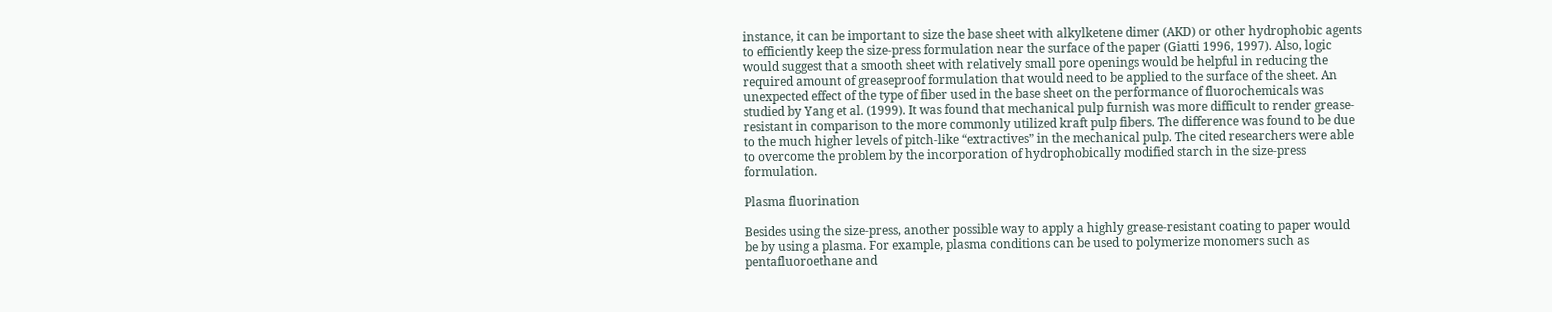instance, it can be important to size the base sheet with alkylketene dimer (AKD) or other hydrophobic agents to efficiently keep the size-press formulation near the surface of the paper (Giatti 1996, 1997). Also, logic would suggest that a smooth sheet with relatively small pore openings would be helpful in reducing the required amount of greaseproof formulation that would need to be applied to the surface of the sheet. An unexpected effect of the type of fiber used in the base sheet on the performance of fluorochemicals was studied by Yang et al. (1999). It was found that mechanical pulp furnish was more difficult to render grease-resistant in comparison to the more commonly utilized kraft pulp fibers. The difference was found to be due to the much higher levels of pitch-like “extractives” in the mechanical pulp. The cited researchers were able to overcome the problem by the incorporation of hydrophobically modified starch in the size-press formulation.

Plasma fluorination

Besides using the size-press, another possible way to apply a highly grease-resistant coating to paper would be by using a plasma. For example, plasma conditions can be used to polymerize monomers such as pentafluoroethane and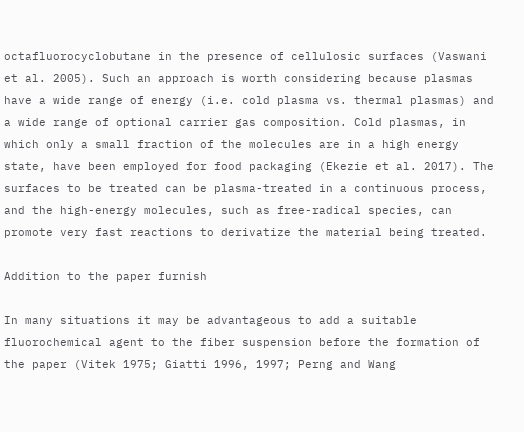octafluorocyclobutane in the presence of cellulosic surfaces (Vaswani et al. 2005). Such an approach is worth considering because plasmas have a wide range of energy (i.e. cold plasma vs. thermal plasmas) and a wide range of optional carrier gas composition. Cold plasmas, in which only a small fraction of the molecules are in a high energy state, have been employed for food packaging (Ekezie et al. 2017). The surfaces to be treated can be plasma-treated in a continuous process, and the high-energy molecules, such as free-radical species, can promote very fast reactions to derivatize the material being treated.

Addition to the paper furnish

In many situations it may be advantageous to add a suitable fluorochemical agent to the fiber suspension before the formation of the paper (Vitek 1975; Giatti 1996, 1997; Perng and Wang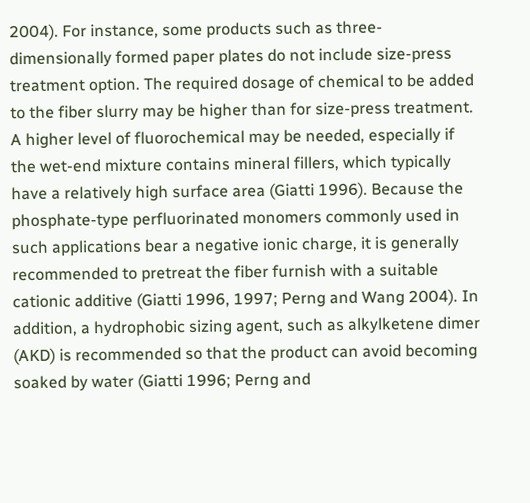2004). For instance, some products such as three-dimensionally formed paper plates do not include size-press treatment option. The required dosage of chemical to be added to the fiber slurry may be higher than for size-press treatment. A higher level of fluorochemical may be needed, especially if the wet-end mixture contains mineral fillers, which typically have a relatively high surface area (Giatti 1996). Because the phosphate-type perfluorinated monomers commonly used in such applications bear a negative ionic charge, it is generally recommended to pretreat the fiber furnish with a suitable cationic additive (Giatti 1996, 1997; Perng and Wang 2004). In addition, a hydrophobic sizing agent, such as alkylketene dimer (AKD) is recommended so that the product can avoid becoming soaked by water (Giatti 1996; Perng and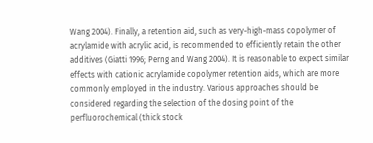Wang 2004). Finally, a retention aid, such as very-high-mass copolymer of acrylamide with acrylic acid, is recommended to efficiently retain the other additives (Giatti 1996; Perng and Wang 2004). It is reasonable to expect similar effects with cationic acrylamide copolymer retention aids, which are more commonly employed in the industry. Various approaches should be considered regarding the selection of the dosing point of the perfluorochemical (thick stock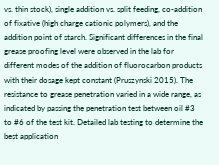vs. thin stock), single addition vs. split feeding, co-addition of fixative (high charge cationic polymers), and the addition point of starch. Significant differences in the final grease proofing level were observed in the lab for different modes of the addition of fluorocarbon products with their dosage kept constant (Pruszynski 2015). The resistance to grease penetration varied in a wide range, as indicated by passing the penetration test between oil #3 to #6 of the test kit. Detailed lab testing to determine the best application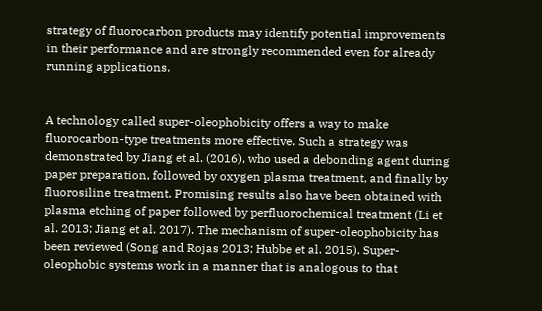strategy of fluorocarbon products may identify potential improvements in their performance and are strongly recommended even for already running applications.


A technology called super-oleophobicity offers a way to make fluorocarbon-type treatments more effective. Such a strategy was demonstrated by Jiang et al. (2016), who used a debonding agent during paper preparation, followed by oxygen plasma treatment, and finally by fluorosiline treatment. Promising results also have been obtained with plasma etching of paper followed by perfluorochemical treatment (Li et al. 2013; Jiang et al. 2017). The mechanism of super-oleophobicity has been reviewed (Song and Rojas 2013; Hubbe et al. 2015). Super-oleophobic systems work in a manner that is analogous to that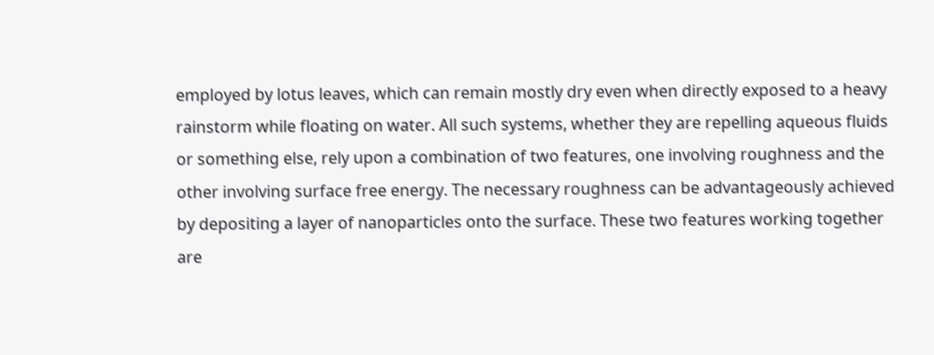employed by lotus leaves, which can remain mostly dry even when directly exposed to a heavy rainstorm while floating on water. All such systems, whether they are repelling aqueous fluids or something else, rely upon a combination of two features, one involving roughness and the other involving surface free energy. The necessary roughness can be advantageously achieved by depositing a layer of nanoparticles onto the surface. These two features working together are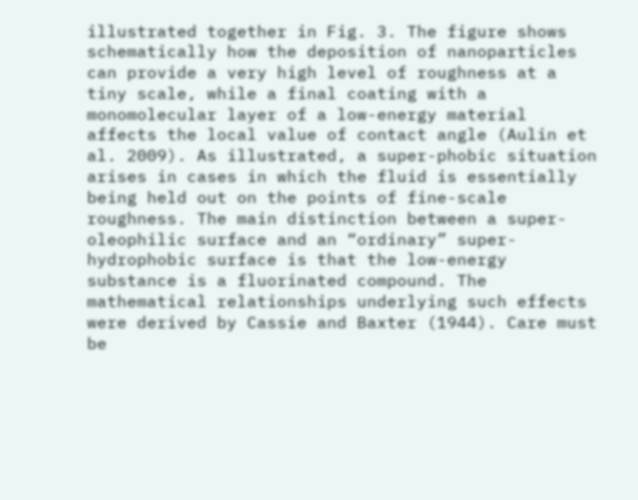illustrated together in Fig. 3. The figure shows schematically how the deposition of nanoparticles can provide a very high level of roughness at a tiny scale, while a final coating with a monomolecular layer of a low-energy material affects the local value of contact angle (Aulin et al. 2009). As illustrated, a super-phobic situation arises in cases in which the fluid is essentially being held out on the points of fine-scale roughness. The main distinction between a super-oleophilic surface and an “ordinary” super-hydrophobic surface is that the low-energy substance is a fluorinated compound. The mathematical relationships underlying such effects were derived by Cassie and Baxter (1944). Care must be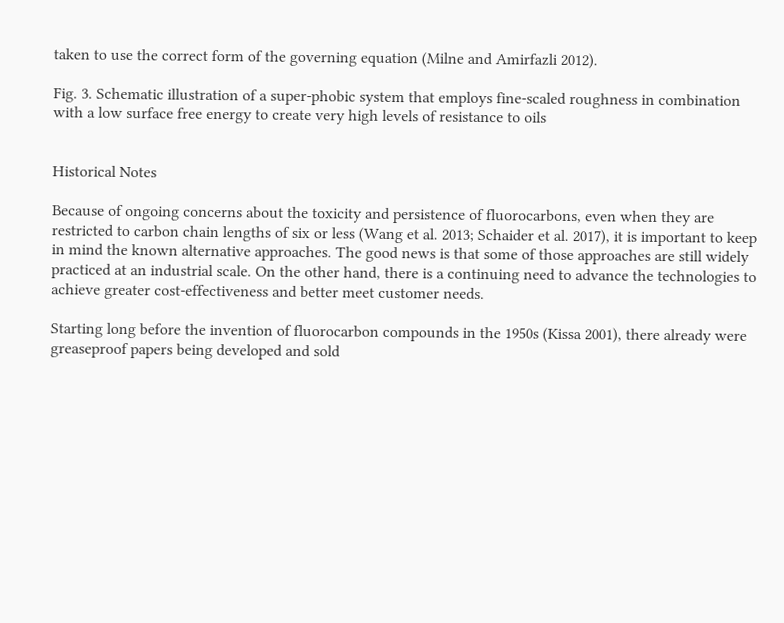taken to use the correct form of the governing equation (Milne and Amirfazli 2012).

Fig. 3. Schematic illustration of a super-phobic system that employs fine-scaled roughness in combination with a low surface free energy to create very high levels of resistance to oils


Historical Notes

Because of ongoing concerns about the toxicity and persistence of fluorocarbons, even when they are restricted to carbon chain lengths of six or less (Wang et al. 2013; Schaider et al. 2017), it is important to keep in mind the known alternative approaches. The good news is that some of those approaches are still widely practiced at an industrial scale. On the other hand, there is a continuing need to advance the technologies to achieve greater cost-effectiveness and better meet customer needs.

Starting long before the invention of fluorocarbon compounds in the 1950s (Kissa 2001), there already were greaseproof papers being developed and sold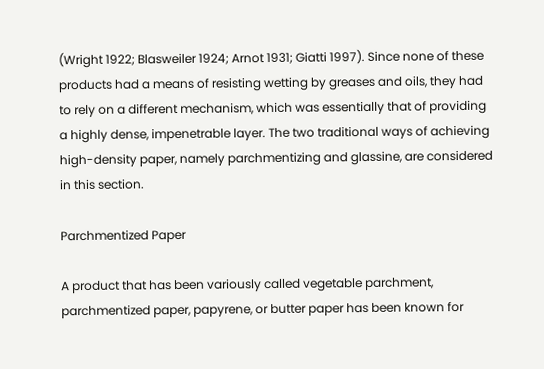(Wright 1922; Blasweiler 1924; Arnot 1931; Giatti 1997). Since none of these products had a means of resisting wetting by greases and oils, they had to rely on a different mechanism, which was essentially that of providing a highly dense, impenetrable layer. The two traditional ways of achieving high-density paper, namely parchmentizing and glassine, are considered in this section.

Parchmentized Paper

A product that has been variously called vegetable parchment, parchmentized paper, papyrene, or butter paper has been known for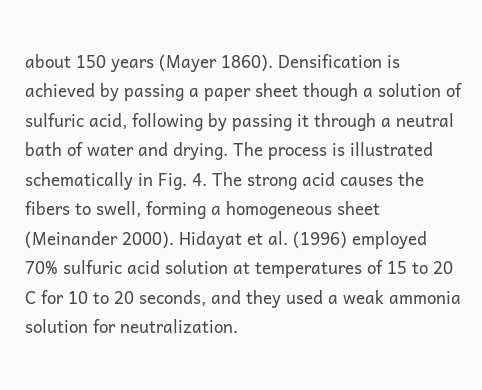about 150 years (Mayer 1860). Densification is achieved by passing a paper sheet though a solution of sulfuric acid, following by passing it through a neutral bath of water and drying. The process is illustrated schematically in Fig. 4. The strong acid causes the fibers to swell, forming a homogeneous sheet (Meinander 2000). Hidayat et al. (1996) employed 70% sulfuric acid solution at temperatures of 15 to 20 C for 10 to 20 seconds, and they used a weak ammonia solution for neutralization.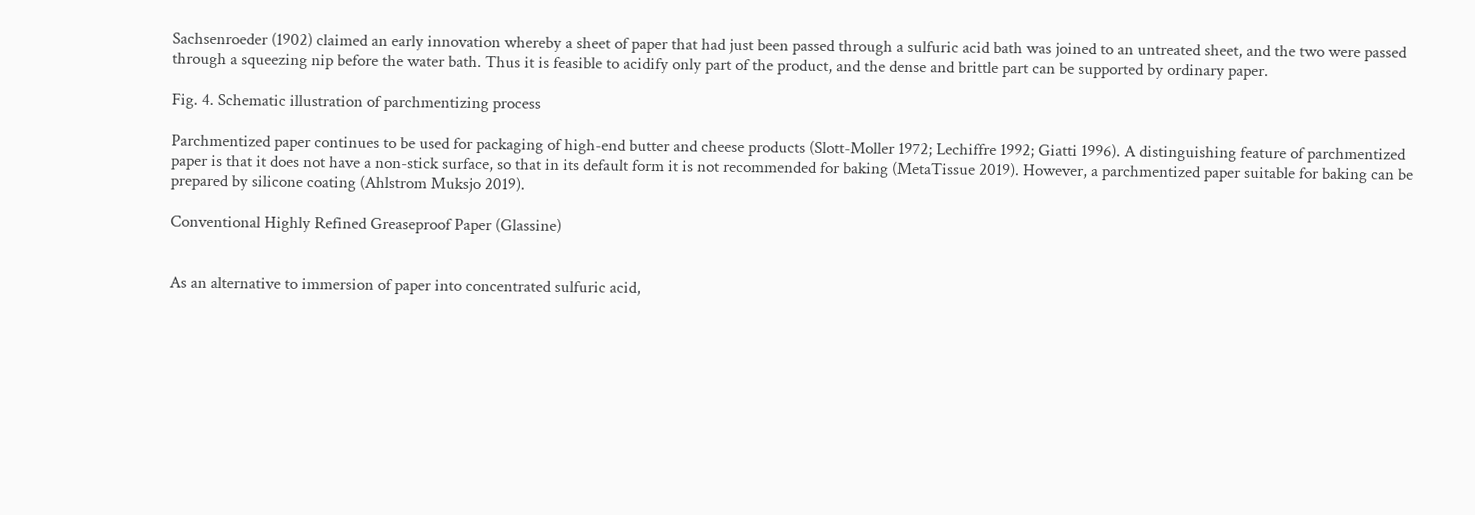Sachsenroeder (1902) claimed an early innovation whereby a sheet of paper that had just been passed through a sulfuric acid bath was joined to an untreated sheet, and the two were passed through a squeezing nip before the water bath. Thus it is feasible to acidify only part of the product, and the dense and brittle part can be supported by ordinary paper.

Fig. 4. Schematic illustration of parchmentizing process

Parchmentized paper continues to be used for packaging of high-end butter and cheese products (Slott-Moller 1972; Lechiffre 1992; Giatti 1996). A distinguishing feature of parchmentized paper is that it does not have a non-stick surface, so that in its default form it is not recommended for baking (MetaTissue 2019). However, a parchmentized paper suitable for baking can be prepared by silicone coating (Ahlstrom Muksjo 2019).

Conventional Highly Refined Greaseproof Paper (Glassine)


As an alternative to immersion of paper into concentrated sulfuric acid,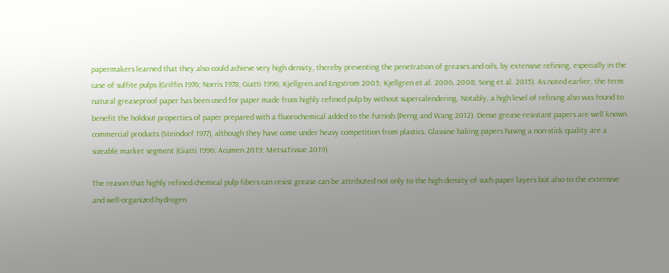papermakers learned that they also could achieve very high density, thereby preventing the penetration of greases and oils, by extensive refining, especially in the case of sulfite pulps (Griffin 1976; Norris 1978; Giatti 1996; Kjellgren and Engstrom 2005; Kjellgren et al. 2006, 2008; Song et al. 2015). As noted earlier, the term natural greaseproof paper has been used for paper made from highly refined pulp by without supercalendering. Notably, a high level of refining also was found to benefit the holdout properties of paper prepared with a fluorochemical added to the furnish (Perng and Wang 2012). Dense grease-resistant papers are well known commercial products (Steindorf 1977), although they have come under heavy competition from plastics. Glassine baking papers having a non-stick quality are a sizeable market segment (Giatti 1996; Acumen 2019; MetsaTissue 2019).

The reason that highly refined chemical pulp fibers can resist grease can be attributed not only to the high density of such paper layers but also to the extensive and well-organized hydrogen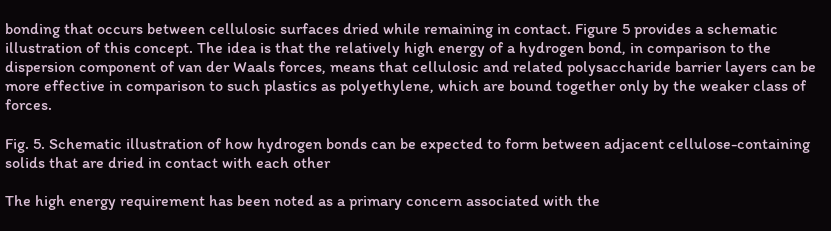bonding that occurs between cellulosic surfaces dried while remaining in contact. Figure 5 provides a schematic illustration of this concept. The idea is that the relatively high energy of a hydrogen bond, in comparison to the dispersion component of van der Waals forces, means that cellulosic and related polysaccharide barrier layers can be more effective in comparison to such plastics as polyethylene, which are bound together only by the weaker class of forces.

Fig. 5. Schematic illustration of how hydrogen bonds can be expected to form between adjacent cellulose-containing solids that are dried in contact with each other

The high energy requirement has been noted as a primary concern associated with the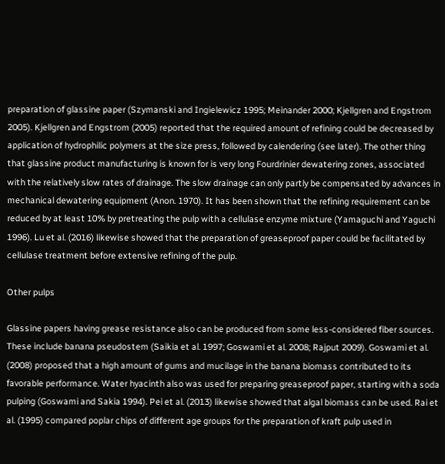preparation of glassine paper (Szymanski and Ingielewicz 1995; Meinander 2000; Kjellgren and Engstrom 2005). Kjellgren and Engstrom (2005) reported that the required amount of refining could be decreased by application of hydrophilic polymers at the size press, followed by calendering (see later). The other thing that glassine product manufacturing is known for is very long Fourdrinier dewatering zones, associated with the relatively slow rates of drainage. The slow drainage can only partly be compensated by advances in mechanical dewatering equipment (Anon. 1970). It has been shown that the refining requirement can be reduced by at least 10% by pretreating the pulp with a cellulase enzyme mixture (Yamaguchi and Yaguchi 1996). Lu et al. (2016) likewise showed that the preparation of greaseproof paper could be facilitated by cellulase treatment before extensive refining of the pulp.

Other pulps

Glassine papers having grease resistance also can be produced from some less-considered fiber sources. These include banana pseudostem (Saikia et al. 1997; Goswami et al. 2008; Rajput 2009). Goswami et al. (2008) proposed that a high amount of gums and mucilage in the banana biomass contributed to its favorable performance. Water hyacinth also was used for preparing greaseproof paper, starting with a soda pulping (Goswami and Sakia 1994). Pei et al. (2013) likewise showed that algal biomass can be used. Rai et al. (1995) compared poplar chips of different age groups for the preparation of kraft pulp used in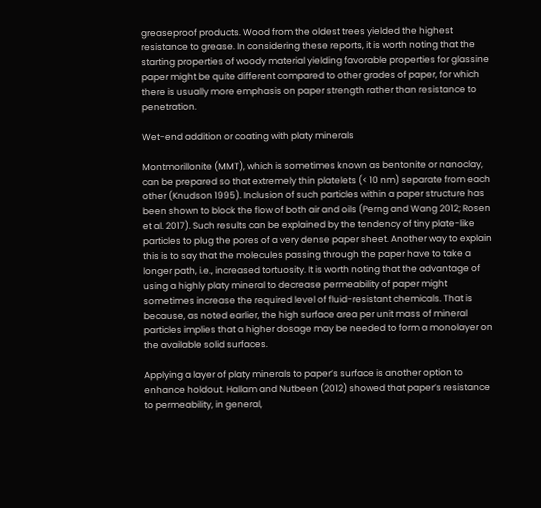greaseproof products. Wood from the oldest trees yielded the highest resistance to grease. In considering these reports, it is worth noting that the starting properties of woody material yielding favorable properties for glassine paper might be quite different compared to other grades of paper, for which there is usually more emphasis on paper strength rather than resistance to penetration.

Wet-end addition or coating with platy minerals

Montmorillonite (MMT), which is sometimes known as bentonite or nanoclay, can be prepared so that extremely thin platelets (< 10 nm) separate from each other (Knudson 1995). Inclusion of such particles within a paper structure has been shown to block the flow of both air and oils (Perng and Wang 2012; Rosen et al. 2017). Such results can be explained by the tendency of tiny plate-like particles to plug the pores of a very dense paper sheet. Another way to explain this is to say that the molecules passing through the paper have to take a longer path, i.e., increased tortuosity. It is worth noting that the advantage of using a highly platy mineral to decrease permeability of paper might sometimes increase the required level of fluid-resistant chemicals. That is because, as noted earlier, the high surface area per unit mass of mineral particles implies that a higher dosage may be needed to form a monolayer on the available solid surfaces.

Applying a layer of platy minerals to paper’s surface is another option to enhance holdout. Hallam and Nutbeen (2012) showed that paper’s resistance to permeability, in general,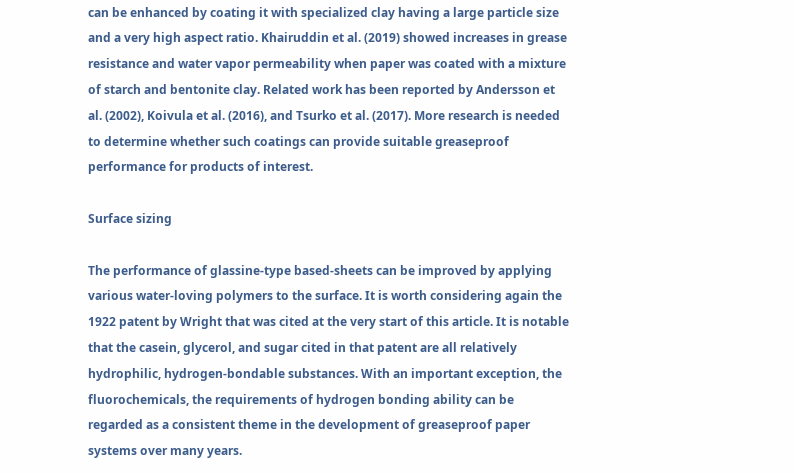can be enhanced by coating it with specialized clay having a large particle size and a very high aspect ratio. Khairuddin et al. (2019) showed increases in grease resistance and water vapor permeability when paper was coated with a mixture of starch and bentonite clay. Related work has been reported by Andersson et al. (2002), Koivula et al. (2016), and Tsurko et al. (2017). More research is needed to determine whether such coatings can provide suitable greaseproof performance for products of interest.

Surface sizing

The performance of glassine-type based-sheets can be improved by applying various water-loving polymers to the surface. It is worth considering again the 1922 patent by Wright that was cited at the very start of this article. It is notable that the casein, glycerol, and sugar cited in that patent are all relatively hydrophilic, hydrogen-bondable substances. With an important exception, the fluorochemicals, the requirements of hydrogen bonding ability can be regarded as a consistent theme in the development of greaseproof paper systems over many years.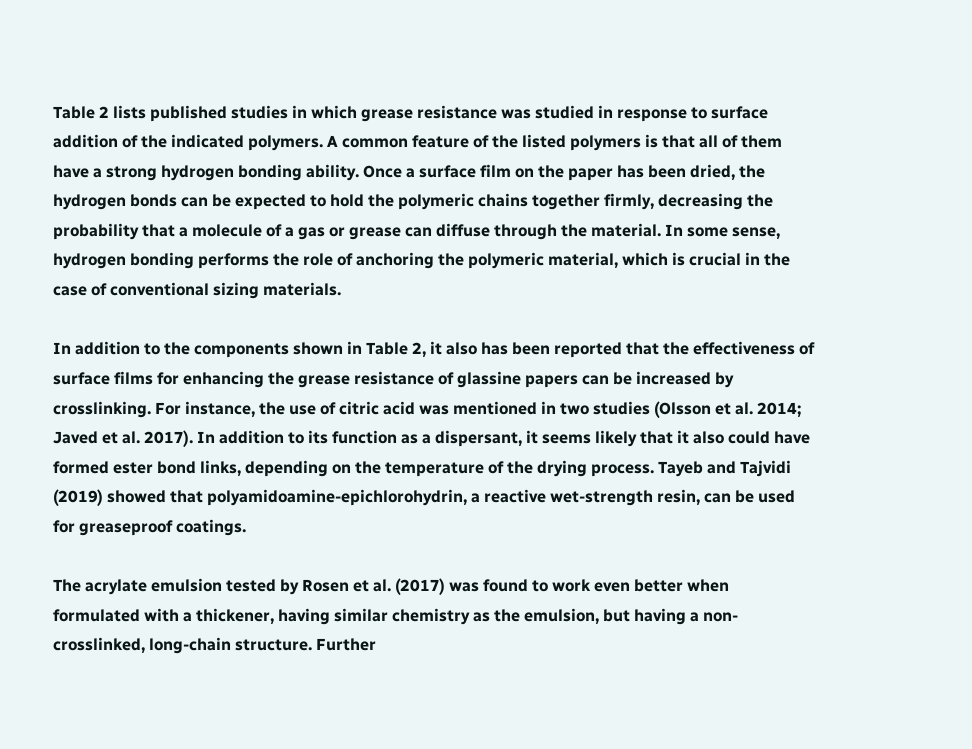Table 2 lists published studies in which grease resistance was studied in response to surface addition of the indicated polymers. A common feature of the listed polymers is that all of them have a strong hydrogen bonding ability. Once a surface film on the paper has been dried, the hydrogen bonds can be expected to hold the polymeric chains together firmly, decreasing the probability that a molecule of a gas or grease can diffuse through the material. In some sense, hydrogen bonding performs the role of anchoring the polymeric material, which is crucial in the case of conventional sizing materials.

In addition to the components shown in Table 2, it also has been reported that the effectiveness of surface films for enhancing the grease resistance of glassine papers can be increased by crosslinking. For instance, the use of citric acid was mentioned in two studies (Olsson et al. 2014; Javed et al. 2017). In addition to its function as a dispersant, it seems likely that it also could have formed ester bond links, depending on the temperature of the drying process. Tayeb and Tajvidi (2019) showed that polyamidoamine-epichlorohydrin, a reactive wet-strength resin, can be used for greaseproof coatings.

The acrylate emulsion tested by Rosen et al. (2017) was found to work even better when formulated with a thickener, having similar chemistry as the emulsion, but having a non-crosslinked, long-chain structure. Further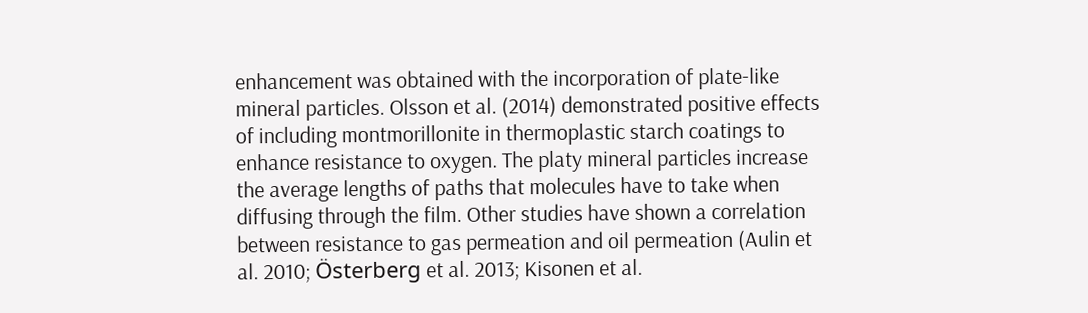enhancement was obtained with the incorporation of plate-like mineral particles. Olsson et al. (2014) demonstrated positive effects of including montmorillonite in thermoplastic starch coatings to enhance resistance to oxygen. The platy mineral particles increase the average lengths of paths that molecules have to take when diffusing through the film. Other studies have shown a correlation between resistance to gas permeation and oil permeation (Aulin et al. 2010; Österberg et al. 2013; Kisonen et al.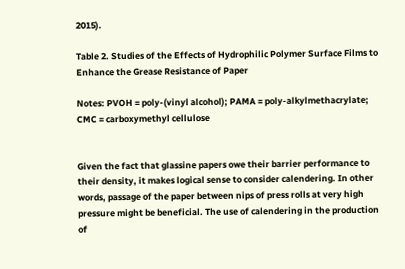2015).

Table 2. Studies of the Effects of Hydrophilic Polymer Surface Films to Enhance the Grease Resistance of Paper

Notes: PVOH = poly-(vinyl alcohol); PAMA = poly-alkylmethacrylate; CMC = carboxymethyl cellulose


Given the fact that glassine papers owe their barrier performance to their density, it makes logical sense to consider calendering. In other words, passage of the paper between nips of press rolls at very high pressure might be beneficial. The use of calendering in the production of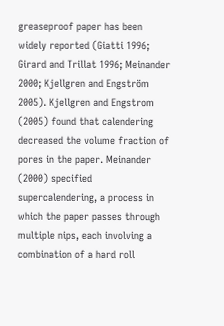greaseproof paper has been widely reported (Giatti 1996; Girard and Trillat 1996; Meinander 2000; Kjellgren and Engström 2005). Kjellgren and Engstrom (2005) found that calendering decreased the volume fraction of pores in the paper. Meinander (2000) specified supercalendering, a process in which the paper passes through multiple nips, each involving a combination of a hard roll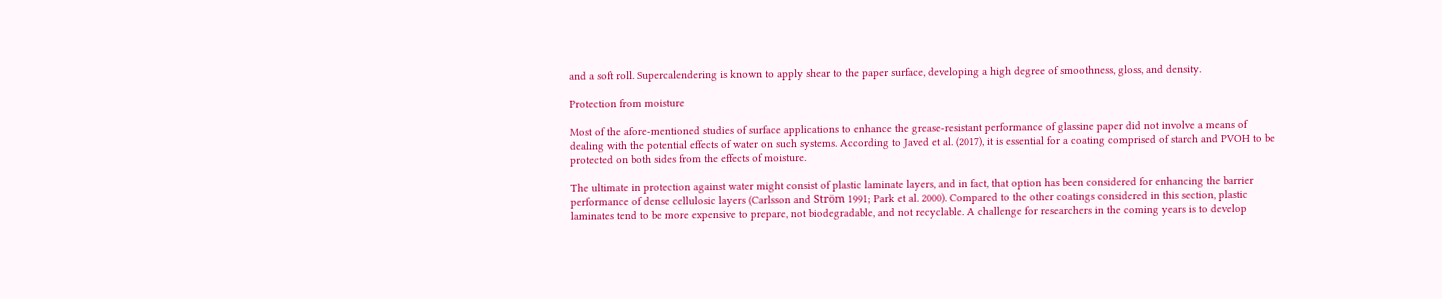and a soft roll. Supercalendering is known to apply shear to the paper surface, developing a high degree of smoothness, gloss, and density.

Protection from moisture

Most of the afore-mentioned studies of surface applications to enhance the grease-resistant performance of glassine paper did not involve a means of dealing with the potential effects of water on such systems. According to Javed et al. (2017), it is essential for a coating comprised of starch and PVOH to be protected on both sides from the effects of moisture.

The ultimate in protection against water might consist of plastic laminate layers, and in fact, that option has been considered for enhancing the barrier performance of dense cellulosic layers (Carlsson and Ström 1991; Park et al. 2000). Compared to the other coatings considered in this section, plastic laminates tend to be more expensive to prepare, not biodegradable, and not recyclable. A challenge for researchers in the coming years is to develop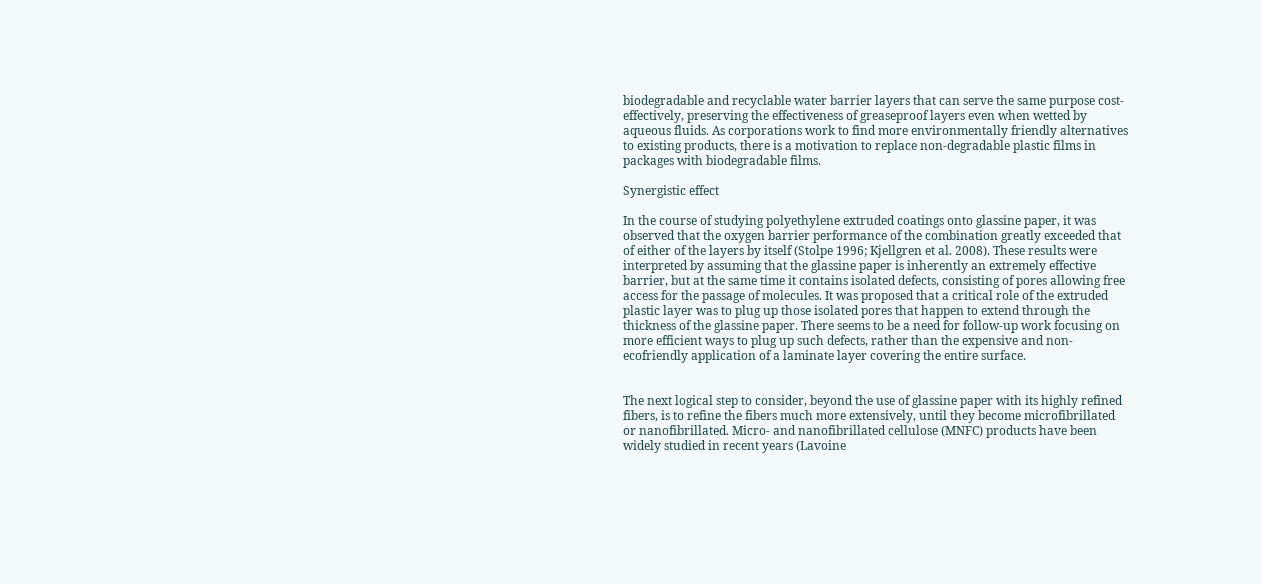biodegradable and recyclable water barrier layers that can serve the same purpose cost-effectively, preserving the effectiveness of greaseproof layers even when wetted by aqueous fluids. As corporations work to find more environmentally friendly alternatives to existing products, there is a motivation to replace non-degradable plastic films in packages with biodegradable films.

Synergistic effect

In the course of studying polyethylene extruded coatings onto glassine paper, it was observed that the oxygen barrier performance of the combination greatly exceeded that of either of the layers by itself (Stolpe 1996; Kjellgren et al. 2008). These results were interpreted by assuming that the glassine paper is inherently an extremely effective barrier, but at the same time it contains isolated defects, consisting of pores allowing free access for the passage of molecules. It was proposed that a critical role of the extruded plastic layer was to plug up those isolated pores that happen to extend through the thickness of the glassine paper. There seems to be a need for follow-up work focusing on more efficient ways to plug up such defects, rather than the expensive and non-ecofriendly application of a laminate layer covering the entire surface.


The next logical step to consider, beyond the use of glassine paper with its highly refined fibers, is to refine the fibers much more extensively, until they become microfibrillated or nanofibrillated. Micro- and nanofibrillated cellulose (MNFC) products have been widely studied in recent years (Lavoine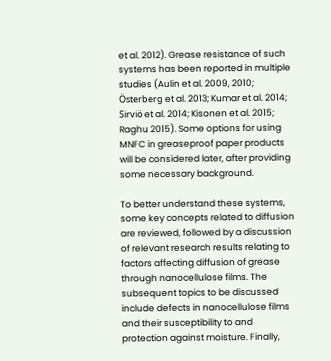et al. 2012). Grease resistance of such systems has been reported in multiple studies (Aulin et al. 2009, 2010; Österberg et al. 2013; Kumar et al. 2014; Sirviö et al. 2014; Kisonen et al. 2015; Raghu 2015). Some options for using MNFC in greaseproof paper products will be considered later, after providing some necessary background.

To better understand these systems, some key concepts related to diffusion are reviewed, followed by a discussion of relevant research results relating to factors affecting diffusion of grease through nanocellulose films. The subsequent topics to be discussed include defects in nanocellulose films and their susceptibility to and protection against moisture. Finally,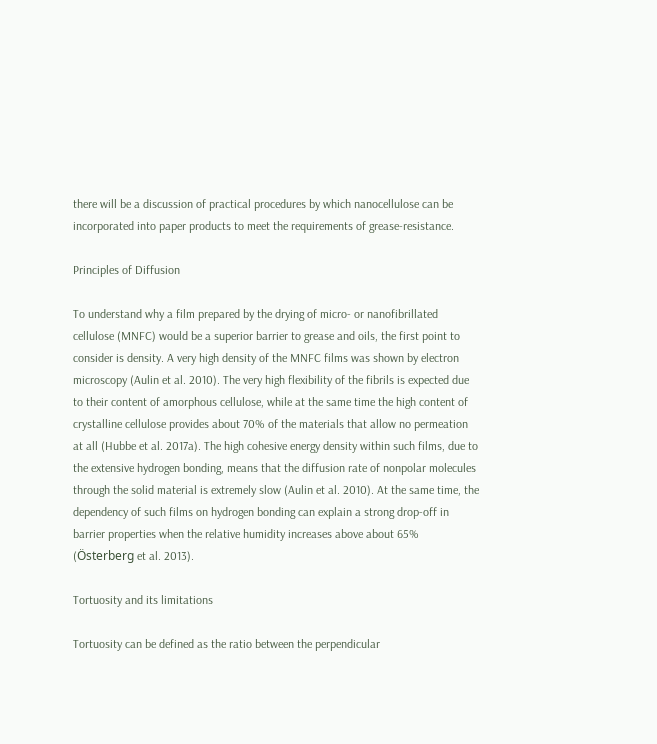there will be a discussion of practical procedures by which nanocellulose can be incorporated into paper products to meet the requirements of grease-resistance.

Principles of Diffusion

To understand why a film prepared by the drying of micro- or nanofibrillated cellulose (MNFC) would be a superior barrier to grease and oils, the first point to consider is density. A very high density of the MNFC films was shown by electron microscopy (Aulin et al. 2010). The very high flexibility of the fibrils is expected due to their content of amorphous cellulose, while at the same time the high content of crystalline cellulose provides about 70% of the materials that allow no permeation at all (Hubbe et al. 2017a). The high cohesive energy density within such films, due to the extensive hydrogen bonding, means that the diffusion rate of nonpolar molecules through the solid material is extremely slow (Aulin et al. 2010). At the same time, the dependency of such films on hydrogen bonding can explain a strong drop-off in barrier properties when the relative humidity increases above about 65% (Österberg et al. 2013).

Tortuosity and its limitations

Tortuosity can be defined as the ratio between the perpendicular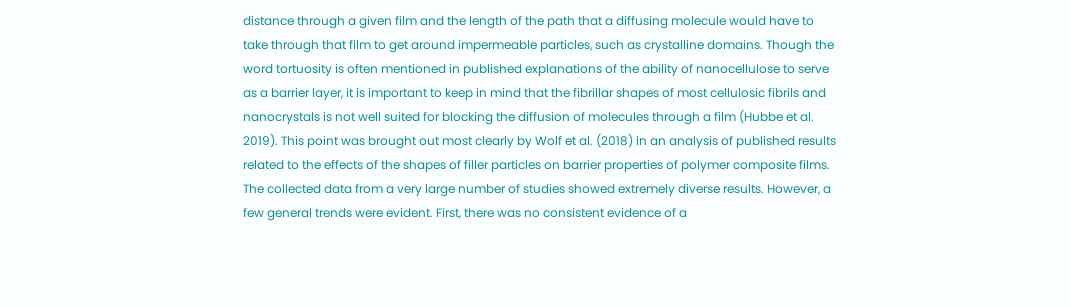distance through a given film and the length of the path that a diffusing molecule would have to take through that film to get around impermeable particles, such as crystalline domains. Though the word tortuosity is often mentioned in published explanations of the ability of nanocellulose to serve as a barrier layer, it is important to keep in mind that the fibrillar shapes of most cellulosic fibrils and nanocrystals is not well suited for blocking the diffusion of molecules through a film (Hubbe et al. 2019). This point was brought out most clearly by Wolf et al. (2018) in an analysis of published results related to the effects of the shapes of filler particles on barrier properties of polymer composite films. The collected data from a very large number of studies showed extremely diverse results. However, a few general trends were evident. First, there was no consistent evidence of a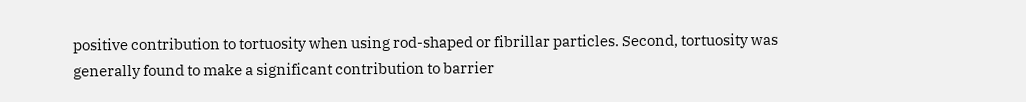positive contribution to tortuosity when using rod-shaped or fibrillar particles. Second, tortuosity was generally found to make a significant contribution to barrier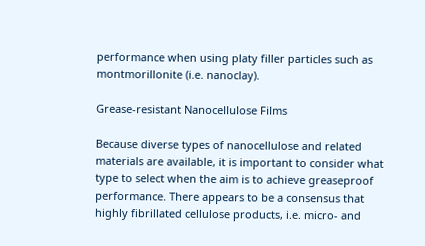performance when using platy filler particles such as montmorillonite (i.e. nanoclay).

Grease-resistant Nanocellulose Films

Because diverse types of nanocellulose and related materials are available, it is important to consider what type to select when the aim is to achieve greaseproof performance. There appears to be a consensus that highly fibrillated cellulose products, i.e. micro- and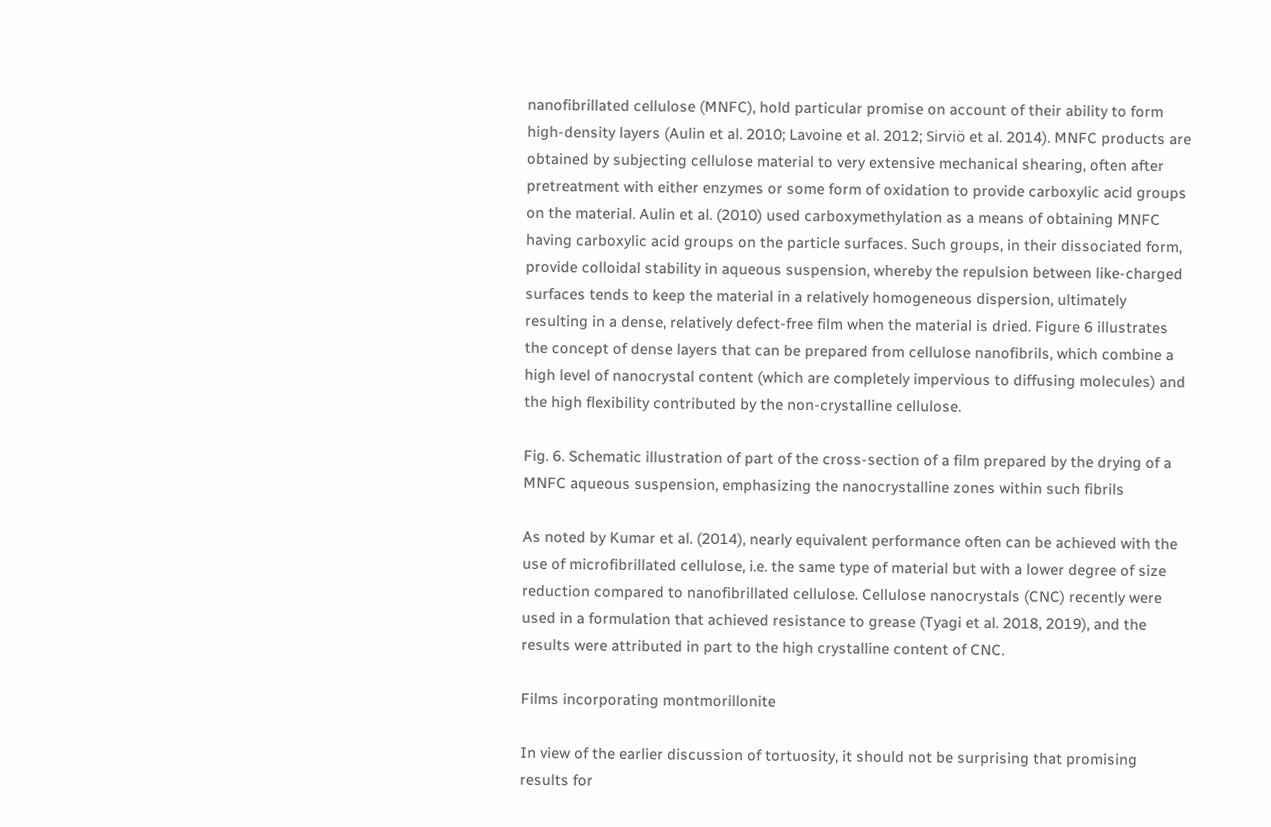nanofibrillated cellulose (MNFC), hold particular promise on account of their ability to form high-density layers (Aulin et al. 2010; Lavoine et al. 2012; Sirviö et al. 2014). MNFC products are obtained by subjecting cellulose material to very extensive mechanical shearing, often after pretreatment with either enzymes or some form of oxidation to provide carboxylic acid groups on the material. Aulin et al. (2010) used carboxymethylation as a means of obtaining MNFC having carboxylic acid groups on the particle surfaces. Such groups, in their dissociated form, provide colloidal stability in aqueous suspension, whereby the repulsion between like-charged surfaces tends to keep the material in a relatively homogeneous dispersion, ultimately resulting in a dense, relatively defect-free film when the material is dried. Figure 6 illustrates the concept of dense layers that can be prepared from cellulose nanofibrils, which combine a high level of nanocrystal content (which are completely impervious to diffusing molecules) and the high flexibility contributed by the non-crystalline cellulose.

Fig. 6. Schematic illustration of part of the cross-section of a film prepared by the drying of a MNFC aqueous suspension, emphasizing the nanocrystalline zones within such fibrils

As noted by Kumar et al. (2014), nearly equivalent performance often can be achieved with the use of microfibrillated cellulose, i.e. the same type of material but with a lower degree of size reduction compared to nanofibrillated cellulose. Cellulose nanocrystals (CNC) recently were used in a formulation that achieved resistance to grease (Tyagi et al. 2018, 2019), and the results were attributed in part to the high crystalline content of CNC.

Films incorporating montmorillonite

In view of the earlier discussion of tortuosity, it should not be surprising that promising results for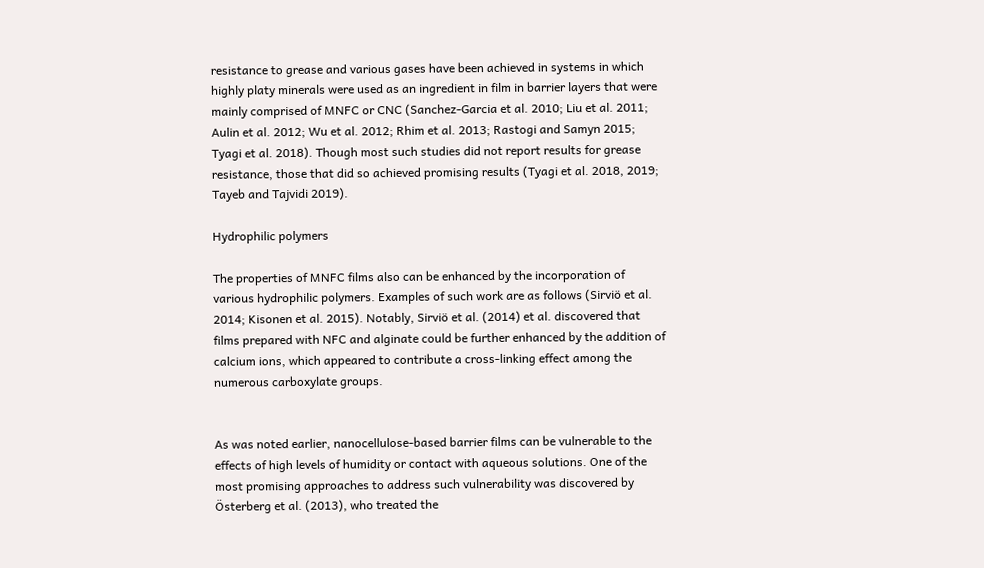resistance to grease and various gases have been achieved in systems in which highly platy minerals were used as an ingredient in film in barrier layers that were mainly comprised of MNFC or CNC (Sanchez-Garcia et al. 2010; Liu et al. 2011; Aulin et al. 2012; Wu et al. 2012; Rhim et al. 2013; Rastogi and Samyn 2015; Tyagi et al. 2018). Though most such studies did not report results for grease resistance, those that did so achieved promising results (Tyagi et al. 2018, 2019; Tayeb and Tajvidi 2019).

Hydrophilic polymers

The properties of MNFC films also can be enhanced by the incorporation of various hydrophilic polymers. Examples of such work are as follows (Sirviö et al. 2014; Kisonen et al. 2015). Notably, Sirviö et al. (2014) et al. discovered that films prepared with NFC and alginate could be further enhanced by the addition of calcium ions, which appeared to contribute a cross-linking effect among the numerous carboxylate groups.


As was noted earlier, nanocellulose-based barrier films can be vulnerable to the effects of high levels of humidity or contact with aqueous solutions. One of the most promising approaches to address such vulnerability was discovered by Österberg et al. (2013), who treated the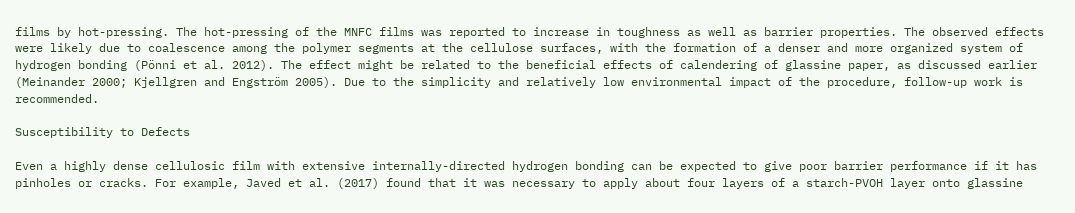films by hot-pressing. The hot-pressing of the MNFC films was reported to increase in toughness as well as barrier properties. The observed effects were likely due to coalescence among the polymer segments at the cellulose surfaces, with the formation of a denser and more organized system of hydrogen bonding (Pönni et al. 2012). The effect might be related to the beneficial effects of calendering of glassine paper, as discussed earlier (Meinander 2000; Kjellgren and Engström 2005). Due to the simplicity and relatively low environmental impact of the procedure, follow-up work is recommended.

Susceptibility to Defects

Even a highly dense cellulosic film with extensive internally-directed hydrogen bonding can be expected to give poor barrier performance if it has pinholes or cracks. For example, Javed et al. (2017) found that it was necessary to apply about four layers of a starch-PVOH layer onto glassine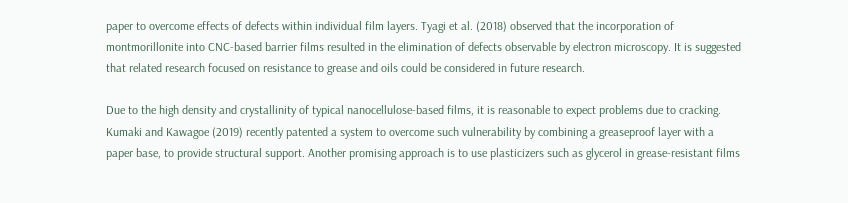paper to overcome effects of defects within individual film layers. Tyagi et al. (2018) observed that the incorporation of montmorillonite into CNC-based barrier films resulted in the elimination of defects observable by electron microscopy. It is suggested that related research focused on resistance to grease and oils could be considered in future research.

Due to the high density and crystallinity of typical nanocellulose-based films, it is reasonable to expect problems due to cracking. Kumaki and Kawagoe (2019) recently patented a system to overcome such vulnerability by combining a greaseproof layer with a paper base, to provide structural support. Another promising approach is to use plasticizers such as glycerol in grease-resistant films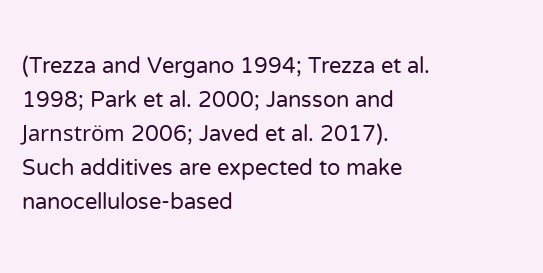(Trezza and Vergano 1994; Trezza et al. 1998; Park et al. 2000; Jansson and Jarnström 2006; Javed et al. 2017). Such additives are expected to make nanocellulose-based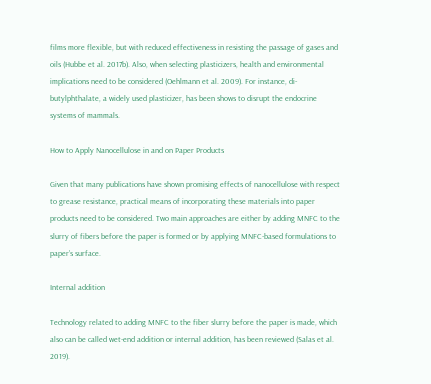films more flexible, but with reduced effectiveness in resisting the passage of gases and oils (Hubbe et al. 2017b). Also, when selecting plasticizers, health and environmental implications need to be considered (Oehlmann et al. 2009). For instance, di-butylphthalate, a widely used plasticizer, has been shows to disrupt the endocrine systems of mammals.

How to Apply Nanocellulose in and on Paper Products

Given that many publications have shown promising effects of nanocellulose with respect to grease resistance, practical means of incorporating these materials into paper products need to be considered. Two main approaches are either by adding MNFC to the slurry of fibers before the paper is formed or by applying MNFC-based formulations to paper’s surface.

Internal addition

Technology related to adding MNFC to the fiber slurry before the paper is made, which also can be called wet-end addition or internal addition, has been reviewed (Salas et al. 2019).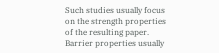Such studies usually focus on the strength properties of the resulting paper. Barrier properties usually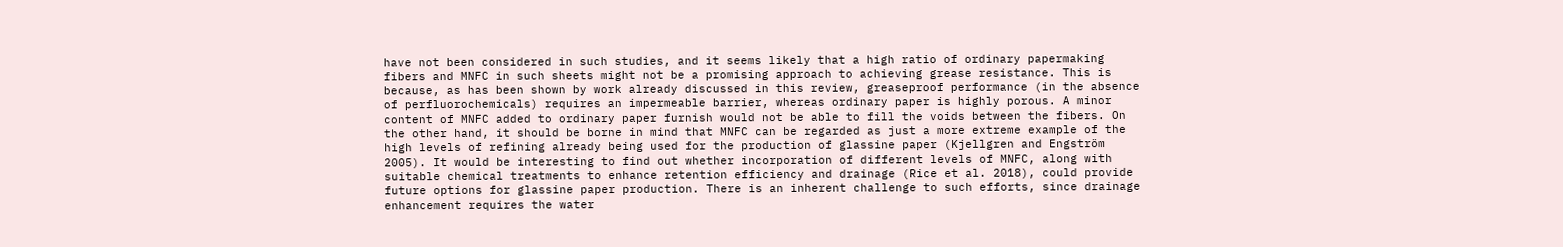have not been considered in such studies, and it seems likely that a high ratio of ordinary papermaking fibers and MNFC in such sheets might not be a promising approach to achieving grease resistance. This is because, as has been shown by work already discussed in this review, greaseproof performance (in the absence of perfluorochemicals) requires an impermeable barrier, whereas ordinary paper is highly porous. A minor content of MNFC added to ordinary paper furnish would not be able to fill the voids between the fibers. On the other hand, it should be borne in mind that MNFC can be regarded as just a more extreme example of the high levels of refining already being used for the production of glassine paper (Kjellgren and Engström 2005). It would be interesting to find out whether incorporation of different levels of MNFC, along with suitable chemical treatments to enhance retention efficiency and drainage (Rice et al. 2018), could provide future options for glassine paper production. There is an inherent challenge to such efforts, since drainage enhancement requires the water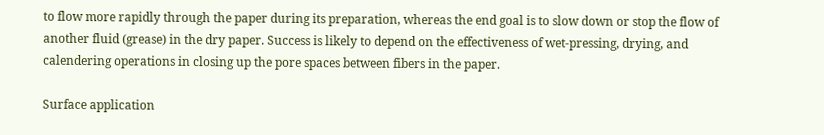to flow more rapidly through the paper during its preparation, whereas the end goal is to slow down or stop the flow of another fluid (grease) in the dry paper. Success is likely to depend on the effectiveness of wet-pressing, drying, and calendering operations in closing up the pore spaces between fibers in the paper.

Surface application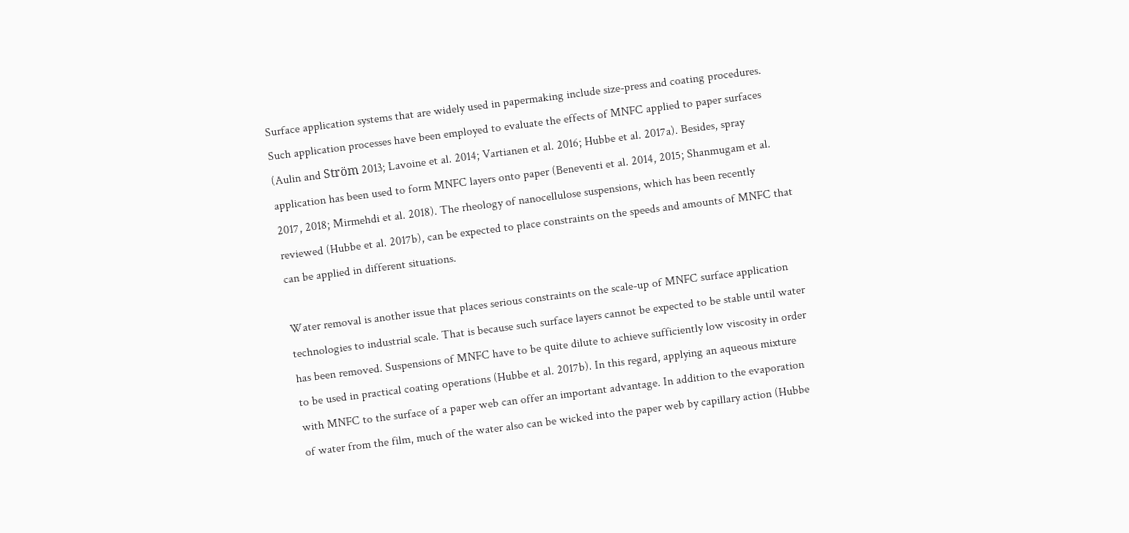Surface application systems that are widely used in papermaking include size-press and coating procedures. Such application processes have been employed to evaluate the effects of MNFC applied to paper surfaces (Aulin and Ström 2013; Lavoine et al. 2014; Vartianen et al. 2016; Hubbe et al. 2017a). Besides, spray application has been used to form MNFC layers onto paper (Beneventi et al. 2014, 2015; Shanmugam et al. 2017, 2018; Mirmehdi et al. 2018). The rheology of nanocellulose suspensions, which has been recently reviewed (Hubbe et al. 2017b), can be expected to place constraints on the speeds and amounts of MNFC that can be applied in different situations.

Water removal is another issue that places serious constraints on the scale-up of MNFC surface application technologies to industrial scale. That is because such surface layers cannot be expected to be stable until water has been removed. Suspensions of MNFC have to be quite dilute to achieve sufficiently low viscosity in order to be used in practical coating operations (Hubbe et al. 2017b). In this regard, applying an aqueous mixture with MNFC to the surface of a paper web can offer an important advantage. In addition to the evaporation of water from the film, much of the water also can be wicked into the paper web by capillary action (Hubbe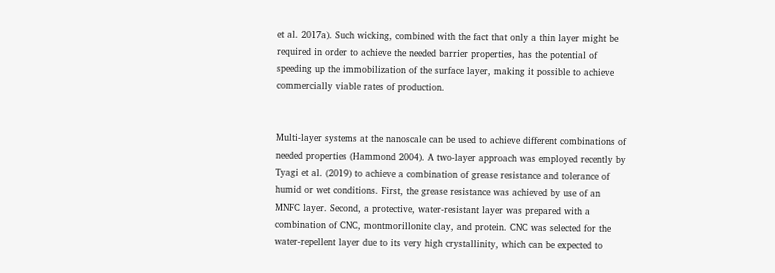et al. 2017a). Such wicking, combined with the fact that only a thin layer might be required in order to achieve the needed barrier properties, has the potential of speeding up the immobilization of the surface layer, making it possible to achieve commercially viable rates of production.


Multi-layer systems at the nanoscale can be used to achieve different combinations of needed properties (Hammond 2004). A two-layer approach was employed recently by Tyagi et al. (2019) to achieve a combination of grease resistance and tolerance of humid or wet conditions. First, the grease resistance was achieved by use of an MNFC layer. Second, a protective, water-resistant layer was prepared with a combination of CNC, montmorillonite clay, and protein. CNC was selected for the water-repellent layer due to its very high crystallinity, which can be expected to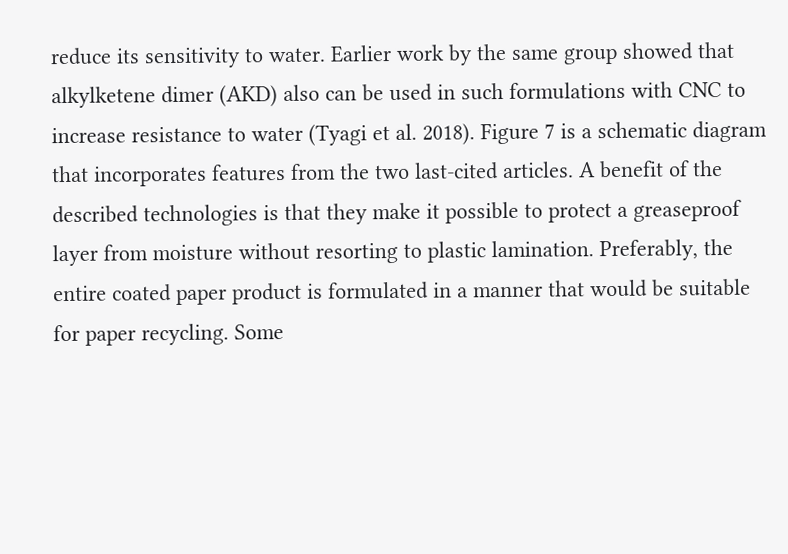reduce its sensitivity to water. Earlier work by the same group showed that alkylketene dimer (AKD) also can be used in such formulations with CNC to increase resistance to water (Tyagi et al. 2018). Figure 7 is a schematic diagram that incorporates features from the two last-cited articles. A benefit of the described technologies is that they make it possible to protect a greaseproof layer from moisture without resorting to plastic lamination. Preferably, the entire coated paper product is formulated in a manner that would be suitable for paper recycling. Some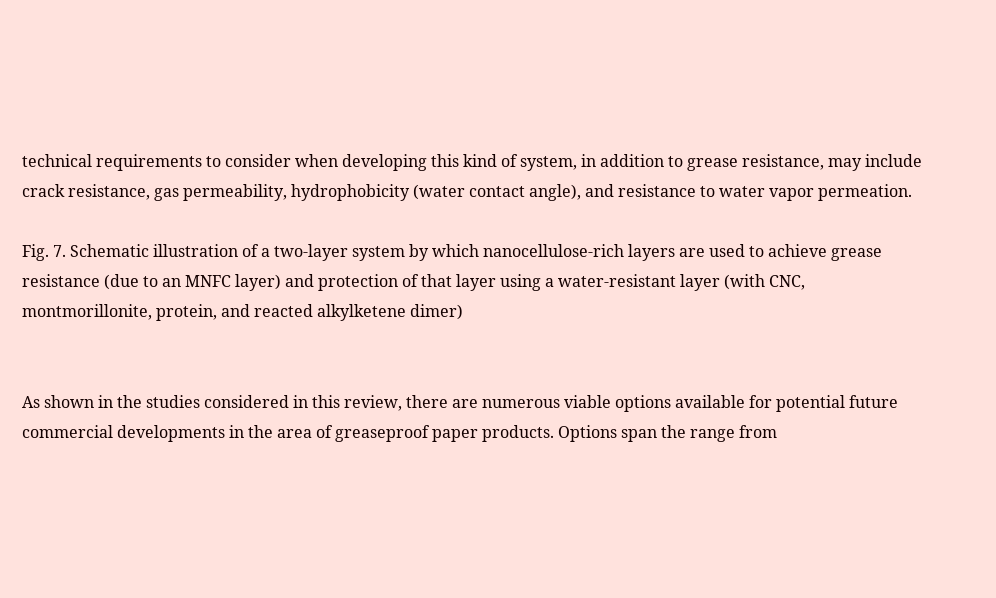technical requirements to consider when developing this kind of system, in addition to grease resistance, may include crack resistance, gas permeability, hydrophobicity (water contact angle), and resistance to water vapor permeation.

Fig. 7. Schematic illustration of a two-layer system by which nanocellulose-rich layers are used to achieve grease resistance (due to an MNFC layer) and protection of that layer using a water-resistant layer (with CNC, montmorillonite, protein, and reacted alkylketene dimer)


As shown in the studies considered in this review, there are numerous viable options available for potential future commercial developments in the area of greaseproof paper products. Options span the range from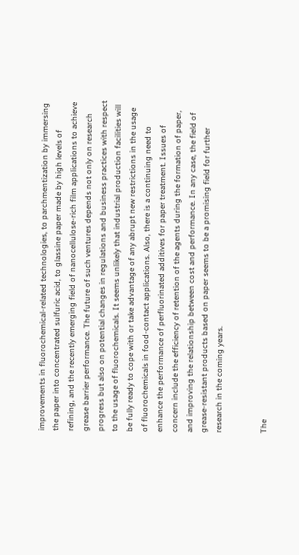improvements in fluorochemical-related technologies, to parchmentization by immersing the paper into concentrated sulfuric acid, to glassine paper made by high levels of refining, and the recently emerging field of nanocellulose-rich film applications to achieve grease barrier performance. The future of such ventures depends not only on research progress but also on potential changes in regulations and business practices with respect to the usage of fluorochemicals. It seems unlikely that industrial production facilities will be fully ready to cope with or take advantage of any abrupt new restrictions in the usage of fluorochemicals in food-contact applications. Also, there is a continuing need to enhance the performance of perfluorinated additives for paper treatment. Issues of concern include the efficiency of retention of the agents during the formation of paper, and improving the relationship between cost and performance. In any case, the field of grease-resistant products based on paper seems to be a promising field for further research in the coming years.


The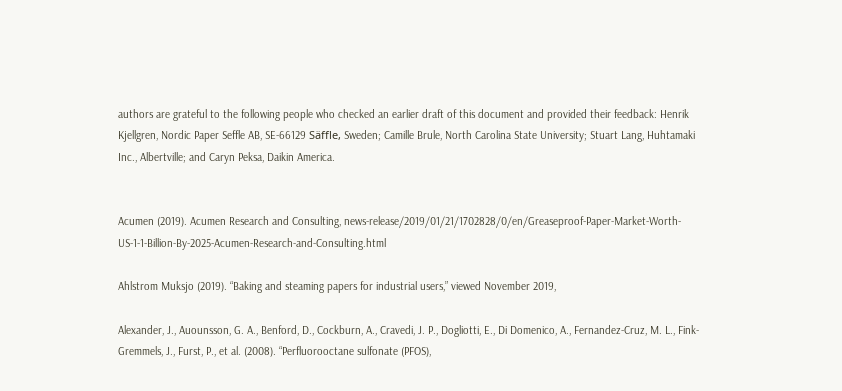authors are grateful to the following people who checked an earlier draft of this document and provided their feedback: Henrik Kjellgren, Nordic Paper Seffle AB, SE-66129 Säffle, Sweden; Camille Brule, North Carolina State University; Stuart Lang, Huhtamaki Inc., Albertville; and Caryn Peksa, Daikin America.


Acumen (2019). Acumen Research and Consulting, news-release/2019/01/21/1702828/0/en/Greaseproof-Paper-Market-Worth-US-1-1-Billion-By-2025-Acumen-Research-and-Consulting.html

Ahlstrom Muksjo (2019). “Baking and steaming papers for industrial users,” viewed November 2019,

Alexander, J., Auounsson, G. A., Benford, D., Cockburn, A., Cravedi, J. P., Dogliotti, E., Di Domenico, A., Fernandez-Cruz, M. L., Fink-Gremmels, J., Furst, P., et al. (2008). “Perfluorooctane sulfonate (PFOS),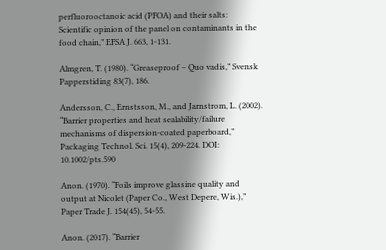perfluorooctanoic acid (PFOA) and their salts: Scientific opinion of the panel on contaminants in the food chain,” EFSA J. 663, 1-131.

Almgren, T. (1980). “Greaseproof – Quo vadis,” Svensk Papperstiding 83(7), 186.

Andersson, C., Ernstsson, M., and Jarnstrom, L. (2002). “Barrier properties and heat sealability/failure mechanisms of dispersion-coated paperboard,” Packaging Technol. Sci. 15(4), 209-224. DOI: 10.1002/pts.590

Anon. (1970). “Foils improve glassine quality and output at Nicolet (Paper Co., West Depere, Wis.),” Paper Trade J. 154(45), 54-55.

Anon. (2017). “Barrier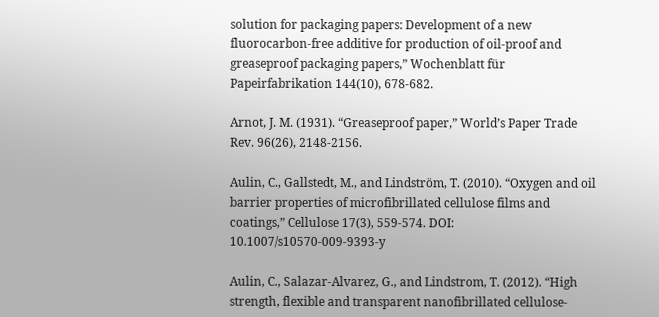solution for packaging papers: Development of a new fluorocarbon-free additive for production of oil-proof and greaseproof packaging papers,” Wochenblatt für Papeirfabrikation 144(10), 678-682.

Arnot, J. M. (1931). “Greaseproof paper,” World’s Paper Trade Rev. 96(26), 2148-2156.

Aulin, C., Gallstedt, M., and Lindström, T. (2010). “Oxygen and oil barrier properties of microfibrillated cellulose films and coatings,” Cellulose 17(3), 559-574. DOI: 10.1007/s10570-009-9393-y

Aulin, C., Salazar-Alvarez, G., and Lindstrom, T. (2012). “High strength, flexible and transparent nanofibrillated cellulose-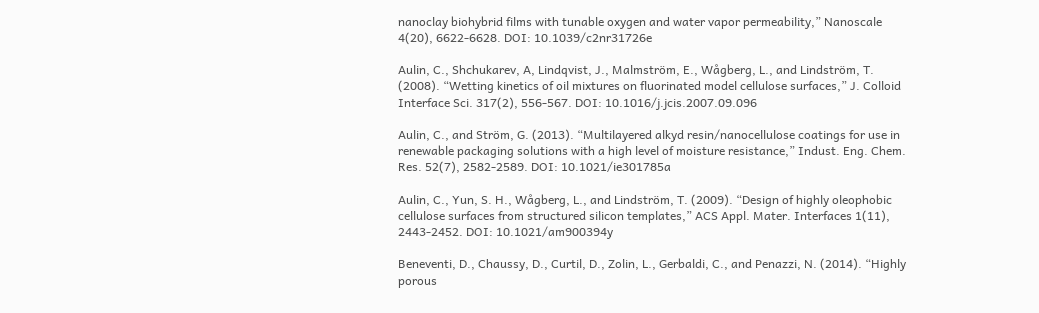nanoclay biohybrid films with tunable oxygen and water vapor permeability,” Nanoscale 4(20), 6622-6628. DOI: 10.1039/c2nr31726e

Aulin, C., Shchukarev, A, Lindqvist, J., Malmström, E., Wågberg, L., and Lindström, T. (2008). “Wetting kinetics of oil mixtures on fluorinated model cellulose surfaces,” J. Colloid Interface Sci. 317(2), 556-567. DOI: 10.1016/j.jcis.2007.09.096

Aulin, C., and Ström, G. (2013). “Multilayered alkyd resin/nanocellulose coatings for use in renewable packaging solutions with a high level of moisture resistance,” Indust. Eng. Chem. Res. 52(7), 2582-2589. DOI: 10.1021/ie301785a

Aulin, C., Yun, S. H., Wågberg, L., and Lindström, T. (2009). “Design of highly oleophobic cellulose surfaces from structured silicon templates,” ACS Appl. Mater. Interfaces 1(11), 2443-2452. DOI: 10.1021/am900394y

Beneventi, D., Chaussy, D., Curtil, D., Zolin, L., Gerbaldi, C., and Penazzi, N. (2014). “Highly porous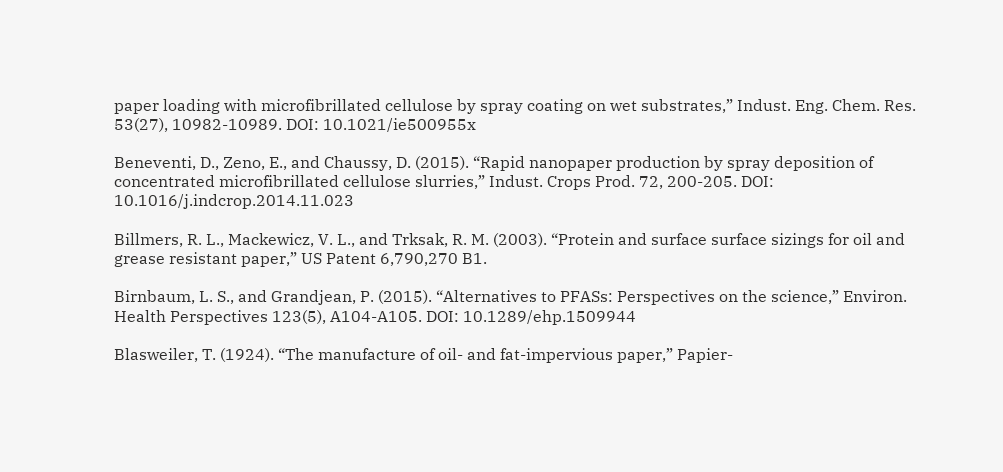paper loading with microfibrillated cellulose by spray coating on wet substrates,” Indust. Eng. Chem. Res. 53(27), 10982-10989. DOI: 10.1021/ie500955x

Beneventi, D., Zeno, E., and Chaussy, D. (2015). “Rapid nanopaper production by spray deposition of concentrated microfibrillated cellulose slurries,” Indust. Crops Prod. 72, 200-205. DOI: 10.1016/j.indcrop.2014.11.023

Billmers, R. L., Mackewicz, V. L., and Trksak, R. M. (2003). “Protein and surface surface sizings for oil and grease resistant paper,” US Patent 6,790,270 B1.

Birnbaum, L. S., and Grandjean, P. (2015). “Alternatives to PFASs: Perspectives on the science,” Environ. Health Perspectives 123(5), A104-A105. DOI: 10.1289/ehp.1509944

Blasweiler, T. (1924). “The manufacture of oil- and fat-impervious paper,” Papier-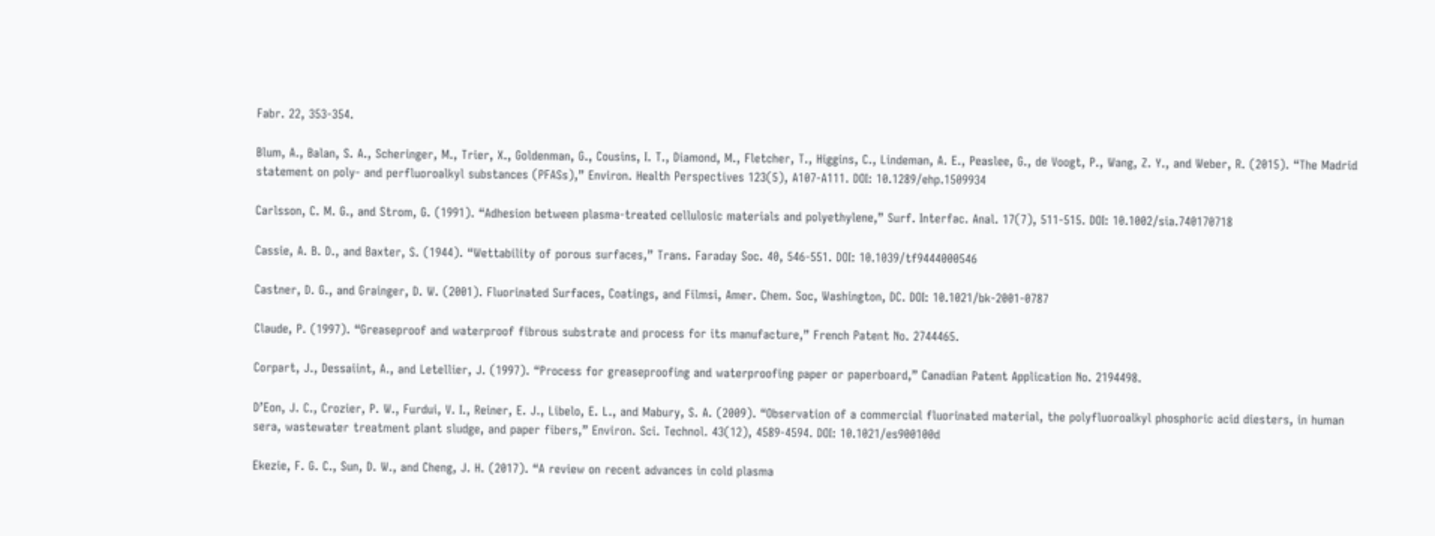Fabr. 22, 353-354.

Blum, A., Balan, S. A., Scheringer, M., Trier, X., Goldenman, G., Cousins, I. T., Diamond, M., Fletcher, T., Higgins, C., Lindeman, A. E., Peaslee, G., de Voogt, P., Wang, Z. Y., and Weber, R. (2015). “The Madrid statement on poly- and perfluoroalkyl substances (PFASs),” Environ. Health Perspectives 123(5), A107-A111. DOI: 10.1289/ehp.1509934

Carlsson, C. M. G., and Strom, G. (1991). “Adhesion between plasma-treated cellulosic materials and polyethylene,” Surf. Interfac. Anal. 17(7), 511-515. DOI: 10.1002/sia.740170718

Cassie, A. B. D., and Baxter, S. (1944). “Wettability of porous surfaces,” Trans. Faraday Soc. 40, 546-551. DOI: 10.1039/tf9444000546

Castner, D. G., and Grainger, D. W. (2001). Fluorinated Surfaces, Coatings, and Filmsi, Amer. Chem. Soc, Washington, DC. DOI: 10.1021/bk-2001-0787

Claude, P. (1997). “Greaseproof and waterproof fibrous substrate and process for its manufacture,” French Patent No. 2744465.

Corpart, J., Dessaiint, A., and Letellier, J. (1997). “Process for greaseproofing and waterproofing paper or paperboard,” Canadian Patent Application No. 2194498.

D’Eon, J. C., Crozier, P. W., Furdui, V. I., Reiner, E. J., Libelo, E. L., and Mabury, S. A. (2009). “Observation of a commercial fluorinated material, the polyfluoroalkyl phosphoric acid diesters, in human sera, wastewater treatment plant sludge, and paper fibers,” Environ. Sci. Technol. 43(12), 4589-4594. DOI: 10.1021/es900100d

Ekezie, F. G. C., Sun, D. W., and Cheng, J. H. (2017). “A review on recent advances in cold plasma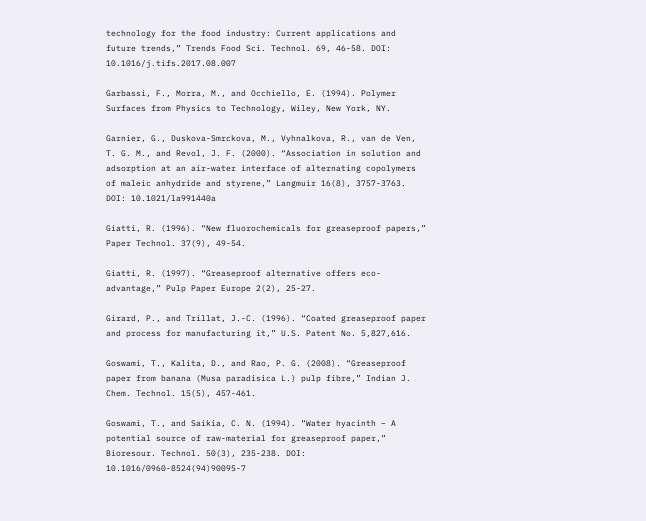technology for the food industry: Current applications and future trends,” Trends Food Sci. Technol. 69, 46-58. DOI: 10.1016/j.tifs.2017.08.007

Garbassi, F., Morra, M., and Occhiello, E. (1994). Polymer Surfaces from Physics to Technology, Wiley, New York, NY.

Garnier, G., Duskova-Smrckova, M., Vyhnalkova, R., van de Ven, T. G. M., and Revol, J. F. (2000). “Association in solution and adsorption at an air-water interface of alternating copolymers of maleic anhydride and styrene,” Langmuir 16(8), 3757-3763. DOI: 10.1021/la991440a

Giatti, R. (1996). “New fluorochemicals for greaseproof papers,” Paper Technol. 37(9), 49-54.

Giatti, R. (1997). “Greaseproof alternative offers eco-advantage,” Pulp Paper Europe 2(2), 25-27.

Girard, P., and Trillat, J.-C. (1996). “Coated greaseproof paper and process for manufacturing it,” U.S. Patent No. 5,827,616.

Goswami, T., Kalita, D., and Rao, P. G. (2008). “Greaseproof paper from banana (Musa paradisica L.) pulp fibre,” Indian J. Chem. Technol. 15(5), 457-461.

Goswami, T., and Saikia, C. N. (1994). “Water hyacinth – A potential source of raw-material for greaseproof paper,” Bioresour. Technol. 50(3), 235-238. DOI: 10.1016/0960-8524(94)90095-7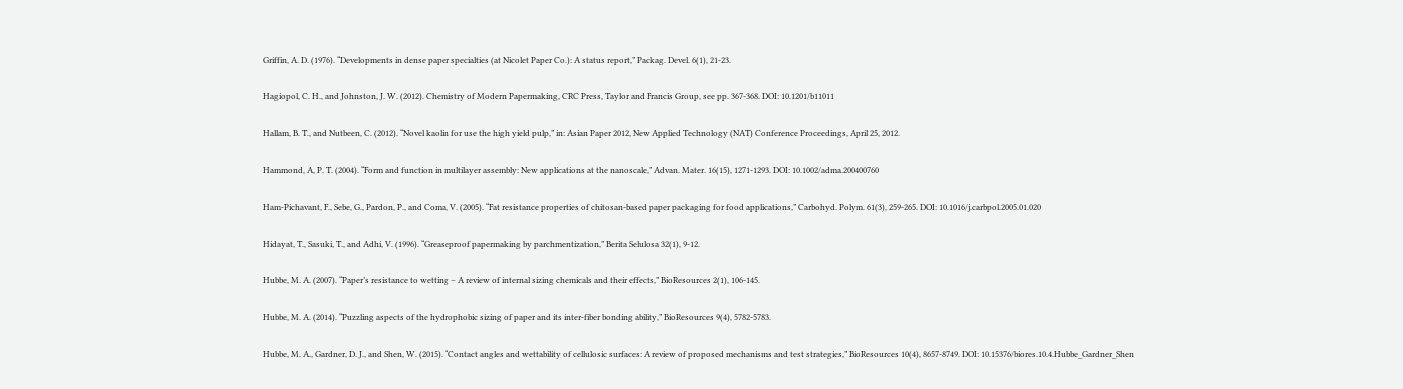Griffin, A. D. (1976). “Developments in dense paper specialties (at Nicolet Paper Co.): A status report,” Packag. Devel. 6(1), 21-23.

Hagiopol, C. H., and Johnston, J. W. (2012). Chemistry of Modern Papermaking, CRC Press, Taylor and Francis Group, see pp. 367-368. DOI: 10.1201/b11011

Hallam, B. T., and Nutbeen, C. (2012). “Novel kaolin for use the high yield pulp,” in: Asian Paper 2012, New Applied Technology (NAT) Conference Proceedings, April 25, 2012.

Hammond, A, P. T. (2004). “Form and function in multilayer assembly: New applications at the nanoscale,” Advan. Mater. 16(15), 1271-1293. DOI: 10.1002/adma.200400760

Ham-Pichavant, F., Sebe, G., Pardon, P., and Coma, V. (2005). “Fat resistance properties of chitosan-based paper packaging for food applications,” Carbohyd. Polym. 61(3), 259-265. DOI: 10.1016/j.carbpol.2005.01.020

Hidayat, T., Sasuki, T., and Adhi, V. (1996). “Greaseproof papermaking by parchmentization,” Berita Selulosa 32(1), 9-12.

Hubbe, M. A. (2007). “Paper’s resistance to wetting – A review of internal sizing chemicals and their effects,” BioResources 2(1), 106-145.

Hubbe, M. A. (2014). “Puzzling aspects of the hydrophobic sizing of paper and its inter-fiber bonding ability,” BioResources 9(4), 5782-5783.

Hubbe, M. A., Gardner, D. J., and Shen, W. (2015). “Contact angles and wettability of cellulosic surfaces: A review of proposed mechanisms and test strategies,” BioResources 10(4), 8657-8749. DOI: 10.15376/biores.10.4.Hubbe_Gardner_Shen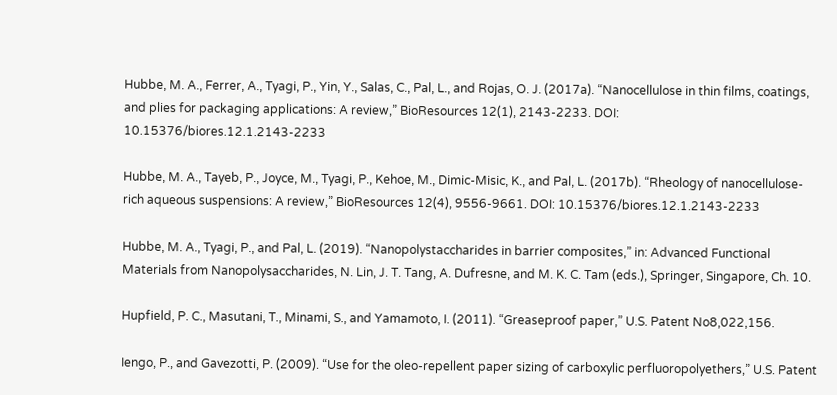Hubbe, M. A., Ferrer, A., Tyagi, P., Yin, Y., Salas, C., Pal, L., and Rojas, O. J. (2017a). “Nanocellulose in thin films, coatings, and plies for packaging applications: A review,” BioResources 12(1), 2143-2233. DOI: 10.15376/biores.12.1.2143-2233

Hubbe, M. A., Tayeb, P., Joyce, M., Tyagi, P., Kehoe, M., Dimic-Misic, K., and Pal, L. (2017b). “Rheology of nanocellulose-rich aqueous suspensions: A review,” BioResources 12(4), 9556-9661. DOI: 10.15376/biores.12.1.2143-2233

Hubbe, M. A., Tyagi, P., and Pal, L. (2019). “Nanopolystaccharides in barrier composites,” in: Advanced Functional Materials from Nanopolysaccharides, N. Lin, J. T. Tang, A. Dufresne, and M. K. C. Tam (eds.), Springer, Singapore, Ch. 10.

Hupfield, P. C., Masutani, T., Minami, S., and Yamamoto, I. (2011). “Greaseproof paper,” U.S. Patent No8,022,156.

Iengo, P., and Gavezotti, P. (2009). “Use for the oleo-repellent paper sizing of carboxylic perfluoropolyethers,” U.S. Patent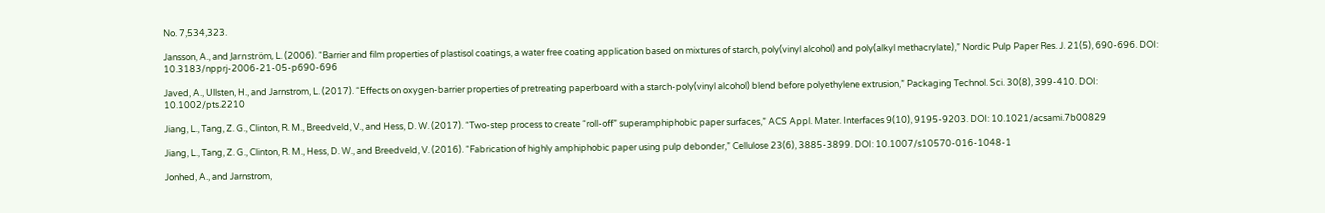No. 7,534,323.

Jansson, A., and Jarnström, L. (2006). “Barrier and film properties of plastisol coatings, a water free coating application based on mixtures of starch, poly(vinyl alcohol) and poly(alkyl methacrylate),” Nordic Pulp Paper Res. J. 21(5), 690-696. DOI: 10.3183/npprj-2006-21-05-p690-696

Javed, A., Ullsten, H., and Jarnstrom, L. (2017). “Effects on oxygen-barrier properties of pretreating paperboard with a starch-poly(vinyl alcohol) blend before polyethylene extrusion,” Packaging Technol. Sci. 30(8), 399-410. DOI: 10.1002/pts.2210

Jiang, L., Tang, Z. G., Clinton, R. M., Breedveld, V., and Hess, D. W. (2017). “Two-step process to create “roll-off” superamphiphobic paper surfaces,” ACS Appl. Mater. Interfaces 9(10), 9195-9203. DOI: 10.1021/acsami.7b00829

Jiang, L., Tang, Z. G., Clinton, R. M., Hess, D. W., and Breedveld, V. (2016). “Fabrication of highly amphiphobic paper using pulp debonder,” Cellulose 23(6), 3885-3899. DOI: 10.1007/s10570-016-1048-1

Jonhed, A., and Jarnstrom,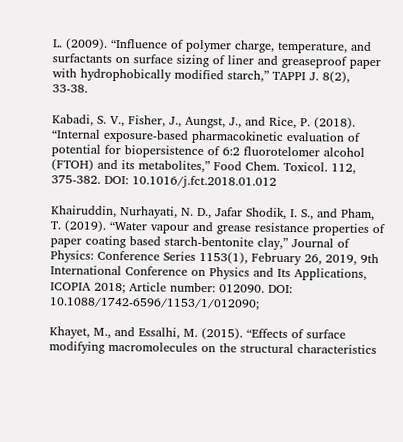L. (2009). “Influence of polymer charge, temperature, and surfactants on surface sizing of liner and greaseproof paper with hydrophobically modified starch,” TAPPI J. 8(2), 33-38.

Kabadi, S. V., Fisher, J., Aungst, J., and Rice, P. (2018). “Internal exposure-based pharmacokinetic evaluation of potential for biopersistence of 6:2 fluorotelomer alcohol (FTOH) and its metabolites,” Food Chem. Toxicol. 112, 375-382. DOI: 10.1016/j.fct.2018.01.012

Khairuddin, Nurhayati, N. D., Jafar Shodik, I. S., and Pham, T. (2019). “Water vapour and grease resistance properties of paper coating based starch-bentonite clay,” Journal of Physics: Conference Series 1153(1), February 26, 2019, 9th International Conference on Physics and Its Applications, ICOPIA 2018; Article number: 012090. DOI: 10.1088/1742-6596/1153/1/012090;

Khayet, M., and Essalhi, M. (2015). “Effects of surface modifying macromolecules on the structural characteristics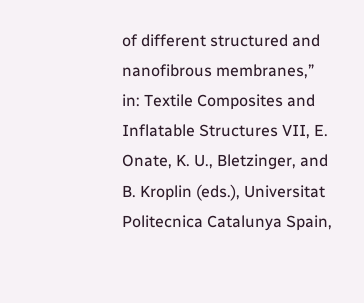of different structured and nanofibrous membranes,” in: Textile Composites and Inflatable Structures VII, E. Onate, K. U., Bletzinger, and B. Kroplin (eds.), Universitat Politecnica Catalunya Spain,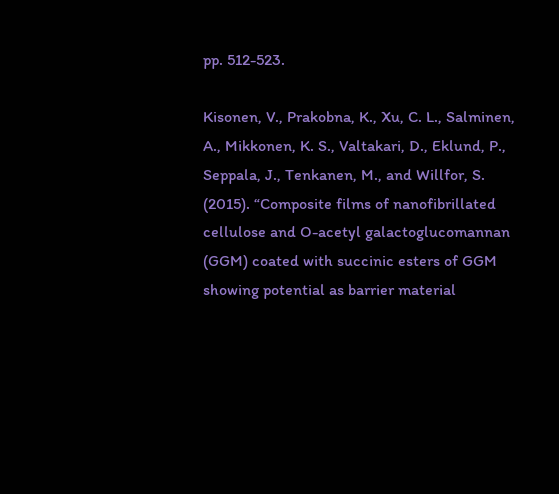pp. 512-523.

Kisonen, V., Prakobna, K., Xu, C. L., Salminen, A., Mikkonen, K. S., Valtakari, D., Eklund, P., Seppala, J., Tenkanen, M., and Willfor, S. (2015). “Composite films of nanofibrillated cellulose and O-acetyl galactoglucomannan (GGM) coated with succinic esters of GGM showing potential as barrier material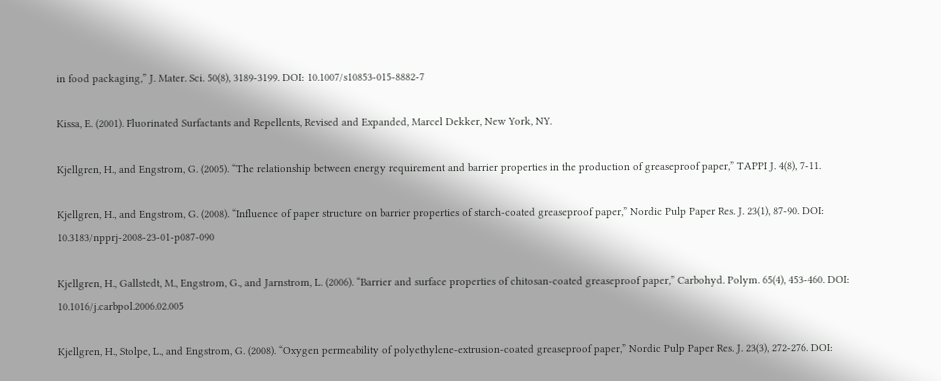in food packaging,” J. Mater. Sci. 50(8), 3189-3199. DOI: 10.1007/s10853-015-8882-7

Kissa, E. (2001). Fluorinated Surfactants and Repellents, Revised and Expanded, Marcel Dekker, New York, NY.

Kjellgren, H., and Engstrom, G. (2005). “The relationship between energy requirement and barrier properties in the production of greaseproof paper,” TAPPI J. 4(8), 7-11.

Kjellgren, H., and Engstrom, G. (2008). “Influence of paper structure on barrier properties of starch-coated greaseproof paper,” Nordic Pulp Paper Res. J. 23(1), 87-90. DOI: 10.3183/npprj-2008-23-01-p087-090

Kjellgren, H., Gallstedt, M., Engstrom, G., and Jarnstrom, L. (2006). “Barrier and surface properties of chitosan-coated greaseproof paper,” Carbohyd. Polym. 65(4), 453-460. DOI: 10.1016/j.carbpol.2006.02.005

Kjellgren, H., Stolpe, L., and Engstrom, G. (2008). “Oxygen permeability of polyethylene-extrusion-coated greaseproof paper,” Nordic Pulp Paper Res. J. 23(3), 272-276. DOI: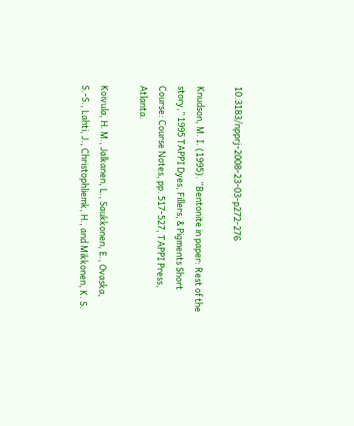10.3183/npprj-2008-23-03-p272-276

Knudson, M. I. (1995). “Bentonite in paper: Rest of the story,” 1995 TAPPI Dyes, Fillers, & Pigments Short Course: Course Notes, pp. 517-527, TAPPI Press, Atlanta.

Koivula, H. M., Jalkanen, L., Saukkonen, E., Ovaska, S.-S., Lahti, J., Christophliemk, H., and Mikkonen, K. S.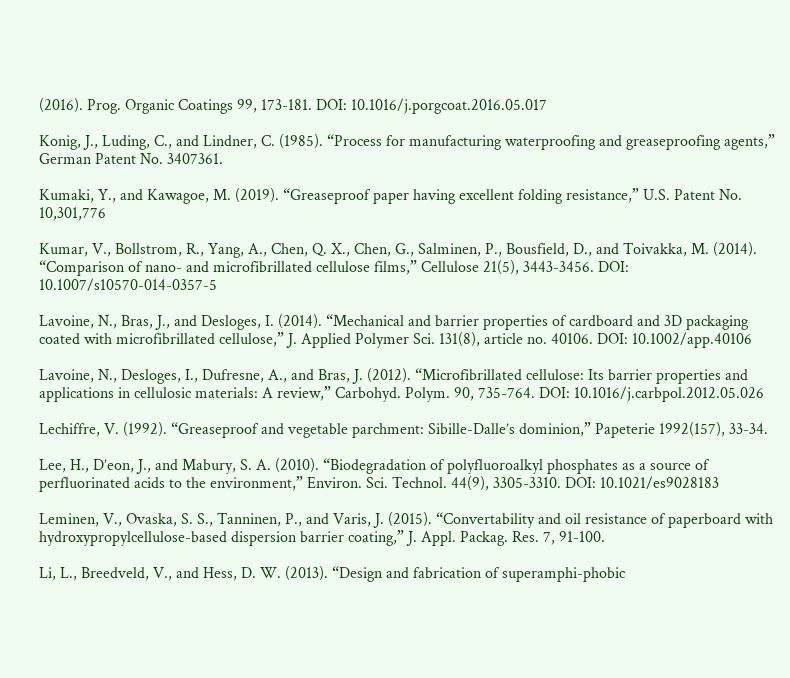(2016). Prog. Organic Coatings 99, 173-181. DOI: 10.1016/j.porgcoat.2016.05.017

Konig, J., Luding, C., and Lindner, C. (1985). “Process for manufacturing waterproofing and greaseproofing agents,” German Patent No. 3407361.

Kumaki, Y., and Kawagoe, M. (2019). “Greaseproof paper having excellent folding resistance,” U.S. Patent No. 10,301,776

Kumar, V., Bollstrom, R., Yang, A., Chen, Q. X., Chen, G., Salminen, P., Bousfield, D., and Toivakka, M. (2014). “Comparison of nano- and microfibrillated cellulose films,” Cellulose 21(5), 3443-3456. DOI: 10.1007/s10570-014-0357-5

Lavoine, N., Bras, J., and Desloges, I. (2014). “Mechanical and barrier properties of cardboard and 3D packaging coated with microfibrillated cellulose,” J. Applied Polymer Sci. 131(8), article no. 40106. DOI: 10.1002/app.40106

Lavoine, N., Desloges, I., Dufresne, A., and Bras, J. (2012). “Microfibrillated cellulose: Its barrier properties and applications in cellulosic materials: A review,” Carbohyd. Polym. 90, 735-764. DOI: 10.1016/j.carbpol.2012.05.026

Lechiffre, V. (1992). “Greaseproof and vegetable parchment: Sibille-Dalle’s dominion,” Papeterie 1992(157), 33-34.

Lee, H., D’eon, J., and Mabury, S. A. (2010). “Biodegradation of polyfluoroalkyl phosphates as a source of perfluorinated acids to the environment,” Environ. Sci. Technol. 44(9), 3305-3310. DOI: 10.1021/es9028183

Leminen, V., Ovaska, S. S., Tanninen, P., and Varis, J. (2015). “Convertability and oil resistance of paperboard with hydroxypropylcellulose-based dispersion barrier coating,” J. Appl. Packag. Res. 7, 91-100.

Li, L., Breedveld, V., and Hess, D. W. (2013). “Design and fabrication of superamphi-phobic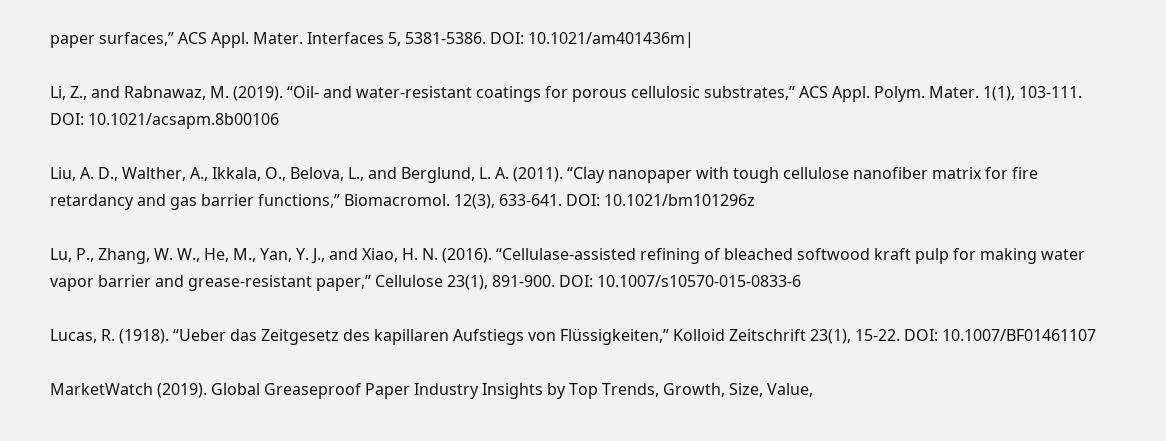paper surfaces,” ACS Appl. Mater. Interfaces 5, 5381-5386. DOI: 10.1021/am401436m|

Li, Z., and Rabnawaz, M. (2019). “Oil- and water-resistant coatings for porous cellulosic substrates,” ACS Appl. Polym. Mater. 1(1), 103-111. DOI: 10.1021/acsapm.8b00106

Liu, A. D., Walther, A., Ikkala, O., Belova, L., and Berglund, L. A. (2011). “Clay nanopaper with tough cellulose nanofiber matrix for fire retardancy and gas barrier functions,” Biomacromol. 12(3), 633-641. DOI: 10.1021/bm101296z

Lu, P., Zhang, W. W., He, M., Yan, Y. J., and Xiao, H. N. (2016). “Cellulase-assisted refining of bleached softwood kraft pulp for making water vapor barrier and grease-resistant paper,” Cellulose 23(1), 891-900. DOI: 10.1007/s10570-015-0833-6

Lucas, R. (1918). “Ueber das Zeitgesetz des kapillaren Aufstiegs von Flüssigkeiten,” Kolloid Zeitschrift 23(1), 15-22. DOI: 10.1007/BF01461107

MarketWatch (2019). Global Greaseproof Paper Industry Insights by Top Trends, Growth, Size, Value,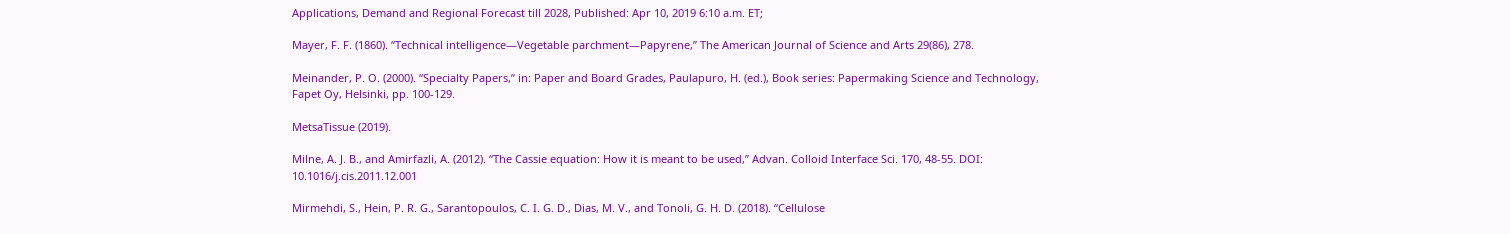Applications, Demand and Regional Forecast till 2028, Published: Apr 10, 2019 6:10 a.m. ET;

Mayer, F. F. (1860). “Technical intelligence—Vegetable parchment—Papyrene,” The American Journal of Science and Arts 29(86), 278.

Meinander, P. O. (2000). “Specialty Papers,” in: Paper and Board Grades, Paulapuro, H. (ed.), Book series: Papermaking Science and Technology, Fapet Oy, Helsinki, pp. 100-129.

MetsaTissue (2019).

Milne, A. J. B., and Amirfazli, A. (2012). “The Cassie equation: How it is meant to be used,” Advan. Colloid Interface Sci. 170, 48-55. DOI: 10.1016/j.cis.2011.12.001

Mirmehdi, S., Hein, P. R. G., Sarantopoulos, C. I. G. D., Dias, M. V., and Tonoli, G. H. D. (2018). “Cellulose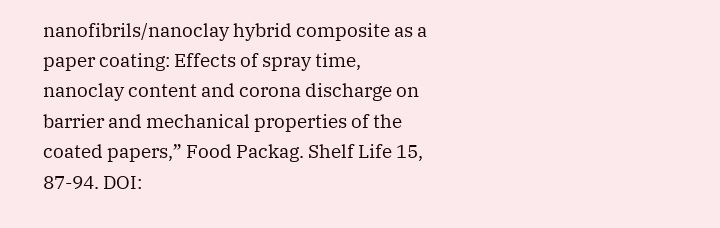nanofibrils/nanoclay hybrid composite as a paper coating: Effects of spray time, nanoclay content and corona discharge on barrier and mechanical properties of the coated papers,” Food Packag. Shelf Life 15, 87-94. DOI: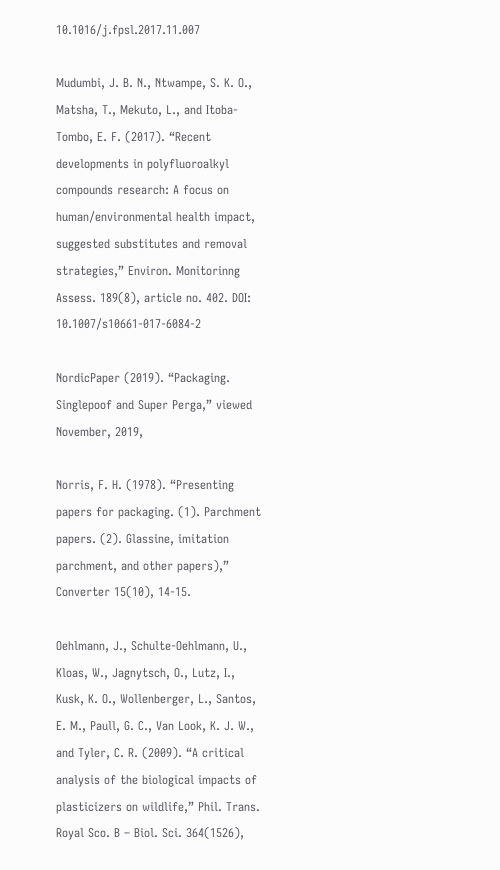10.1016/j.fpsl.2017.11.007

Mudumbi, J. B. N., Ntwampe, S. K. O., Matsha, T., Mekuto, L., and Itoba-Tombo, E. F. (2017). “Recent developments in polyfluoroalkyl compounds research: A focus on human/environmental health impact, suggested substitutes and removal strategies,” Environ. Monitorinng Assess. 189(8), article no. 402. DOI: 10.1007/s10661-017-6084-2

NordicPaper (2019). “Packaging. Singlepoof and Super Perga,” viewed November, 2019,

Norris, F. H. (1978). “Presenting papers for packaging. (1). Parchment papers. (2). Glassine, imitation parchment, and other papers),” Converter 15(10), 14-15.

Oehlmann, J., Schulte-Oehlmann, U., Kloas, W., Jagnytsch, O., Lutz, I., Kusk, K. O., Wollenberger, L., Santos, E. M., Paull, G. C., Van Look, K. J. W., and Tyler, C. R. (2009). “A critical analysis of the biological impacts of plasticizers on wildlife,” Phil. Trans. Royal Sco. B – Biol. Sci. 364(1526),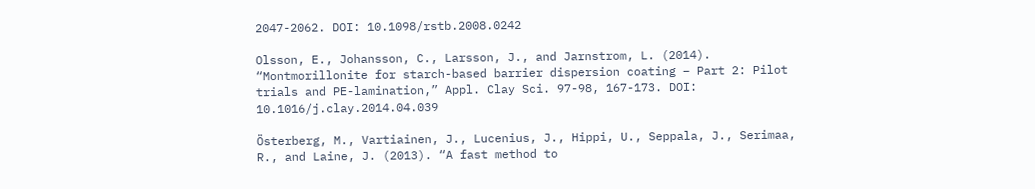2047-2062. DOI: 10.1098/rstb.2008.0242

Olsson, E., Johansson, C., Larsson, J., and Jarnstrom, L. (2014). “Montmorillonite for starch-based barrier dispersion coating – Part 2: Pilot trials and PE-lamination,” Appl. Clay Sci. 97-98, 167-173. DOI: 10.1016/j.clay.2014.04.039

Österberg, M., Vartiainen, J., Lucenius, J., Hippi, U., Seppala, J., Serimaa, R., and Laine, J. (2013). “A fast method to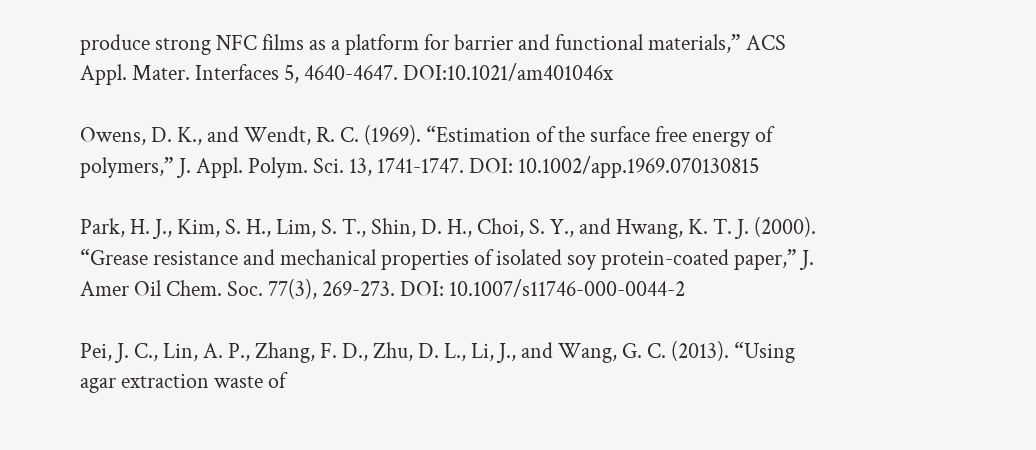produce strong NFC films as a platform for barrier and functional materials,” ACS Appl. Mater. Interfaces 5, 4640-4647. DOI:10.1021/am401046x

Owens, D. K., and Wendt, R. C. (1969). “Estimation of the surface free energy of polymers,” J. Appl. Polym. Sci. 13, 1741-1747. DOI: 10.1002/app.1969.070130815

Park, H. J., Kim, S. H., Lim, S. T., Shin, D. H., Choi, S. Y., and Hwang, K. T. J. (2000). “Grease resistance and mechanical properties of isolated soy protein-coated paper,” J. Amer Oil Chem. Soc. 77(3), 269-273. DOI: 10.1007/s11746-000-0044-2

Pei, J. C., Lin, A. P., Zhang, F. D., Zhu, D. L., Li, J., and Wang, G. C. (2013). “Using agar extraction waste of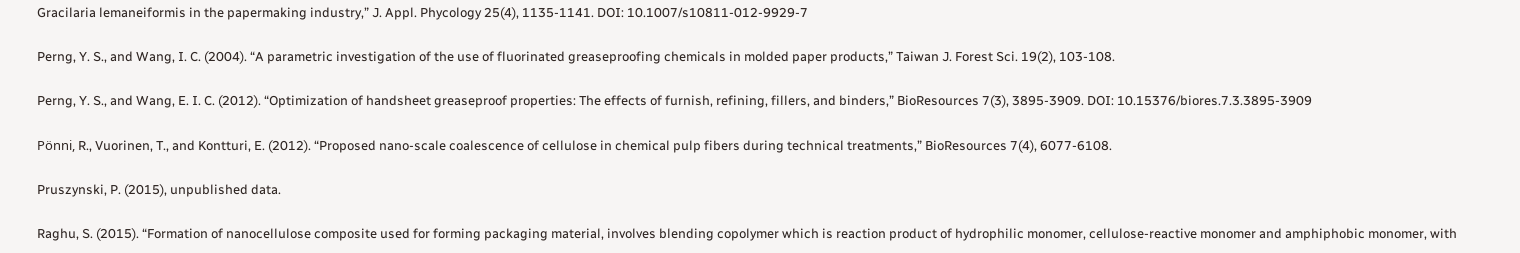Gracilaria lemaneiformis in the papermaking industry,” J. Appl. Phycology 25(4), 1135-1141. DOI: 10.1007/s10811-012-9929-7

Perng, Y. S., and Wang, I. C. (2004). “A parametric investigation of the use of fluorinated greaseproofing chemicals in molded paper products,” Taiwan J. Forest Sci. 19(2), 103-108.

Perng, Y. S., and Wang, E. I. C. (2012). “Optimization of handsheet greaseproof properties: The effects of furnish, refining, fillers, and binders,” BioResources 7(3), 3895-3909. DOI: 10.15376/biores.7.3.3895-3909

Pönni, R., Vuorinen, T., and Kontturi, E. (2012). “Proposed nano-scale coalescence of cellulose in chemical pulp fibers during technical treatments,” BioResources 7(4), 6077-6108.

Pruszynski, P. (2015), unpublished data.

Raghu, S. (2015). “Formation of nanocellulose composite used for forming packaging material, involves blending copolymer which is reaction product of hydrophilic monomer, cellulose-reactive monomer and amphiphobic monomer, with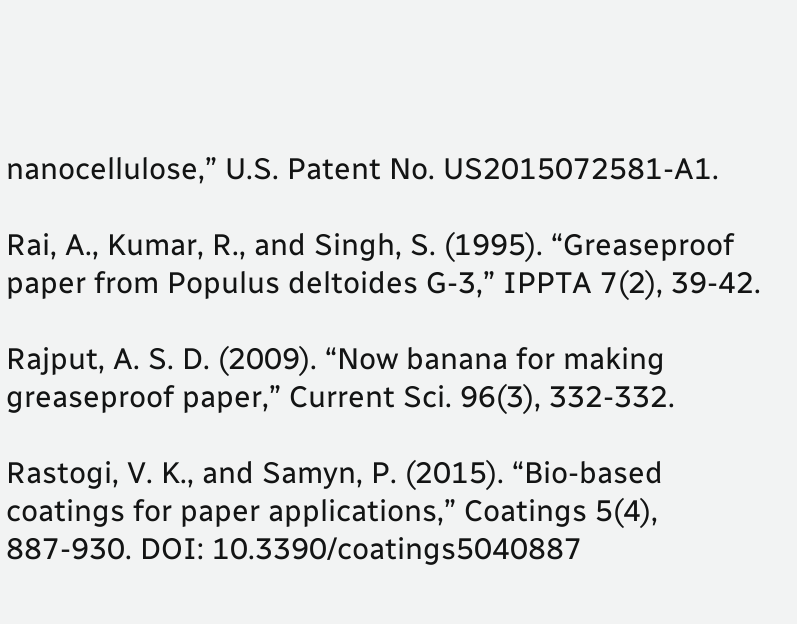nanocellulose,” U.S. Patent No. US2015072581-A1.

Rai, A., Kumar, R., and Singh, S. (1995). “Greaseproof paper from Populus deltoides G-3,” IPPTA 7(2), 39-42.

Rajput, A. S. D. (2009). “Now banana for making greaseproof paper,” Current Sci. 96(3), 332-332.

Rastogi, V. K., and Samyn, P. (2015). “Bio-based coatings for paper applications,” Coatings 5(4), 887-930. DOI: 10.3390/coatings5040887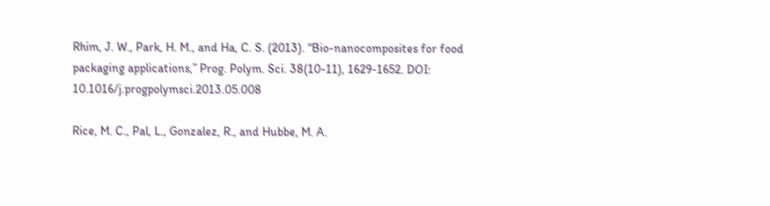Rhim, J. W., Park, H. M., and Ha, C. S. (2013). “Bio-nanocomposites for food packaging applications,” Prog. Polym. Sci. 38(10-11), 1629-1652. DOI: 10.1016/j.progpolymsci.2013.05.008

Rice, M. C., Pal, L., Gonzalez, R., and Hubbe, M. A.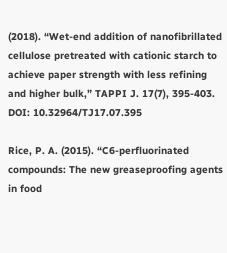(2018). “Wet-end addition of nanofibrillated cellulose pretreated with cationic starch to achieve paper strength with less refining and higher bulk,” TAPPI J. 17(7), 395-403. DOI: 10.32964/TJ17.07.395

Rice, P. A. (2015). “C6-perfluorinated compounds: The new greaseproofing agents in food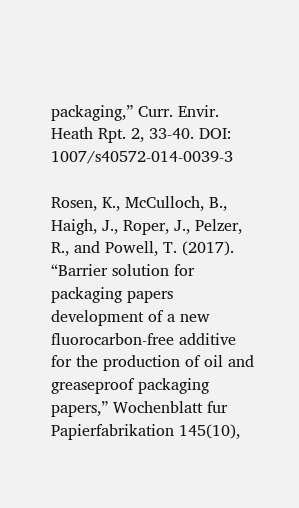packaging,” Curr. Envir. Heath Rpt. 2, 33-40. DOI: 1007/s40572-014-0039-3

Rosen, K., McCulloch, B., Haigh, J., Roper, J., Pelzer, R., and Powell, T. (2017). “Barrier solution for packaging papers development of a new fluorocarbon-free additive for the production of oil and greaseproof packaging papers,” Wochenblatt fur Papierfabrikation 145(10),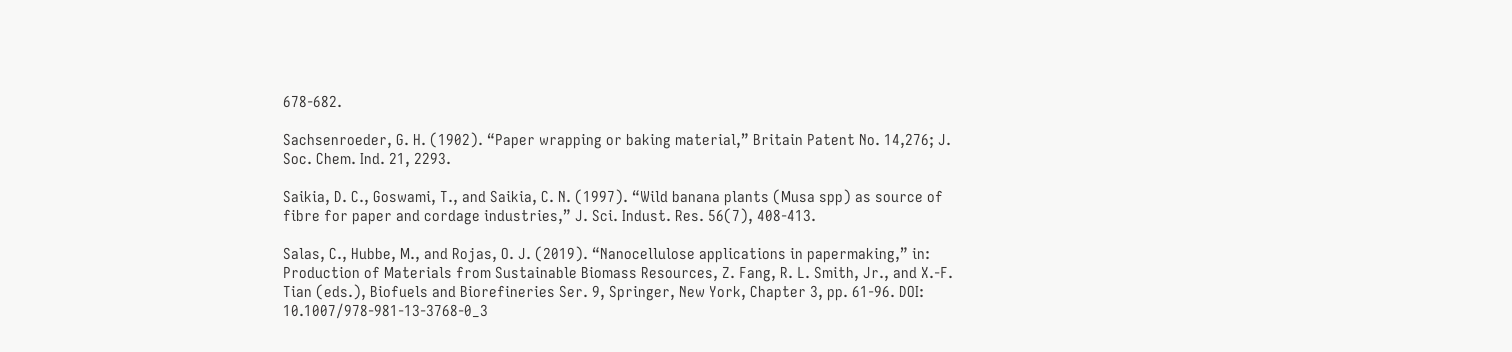678-682.

Sachsenroeder, G. H. (1902). “Paper wrapping or baking material,” Britain Patent No. 14,276; J. Soc. Chem. Ind. 21, 2293.

Saikia, D. C., Goswami, T., and Saikia, C. N. (1997). “Wild banana plants (Musa spp) as source of fibre for paper and cordage industries,” J. Sci. Indust. Res. 56(7), 408-413.

Salas, C., Hubbe, M., and Rojas, O. J. (2019). “Nanocellulose applications in papermaking,” in: Production of Materials from Sustainable Biomass Resources, Z. Fang, R. L. Smith, Jr., and X.-F. Tian (eds.), Biofuels and Biorefineries Ser. 9, Springer, New York, Chapter 3, pp. 61-96. DOI: 10.1007/978-981-13-3768-0_3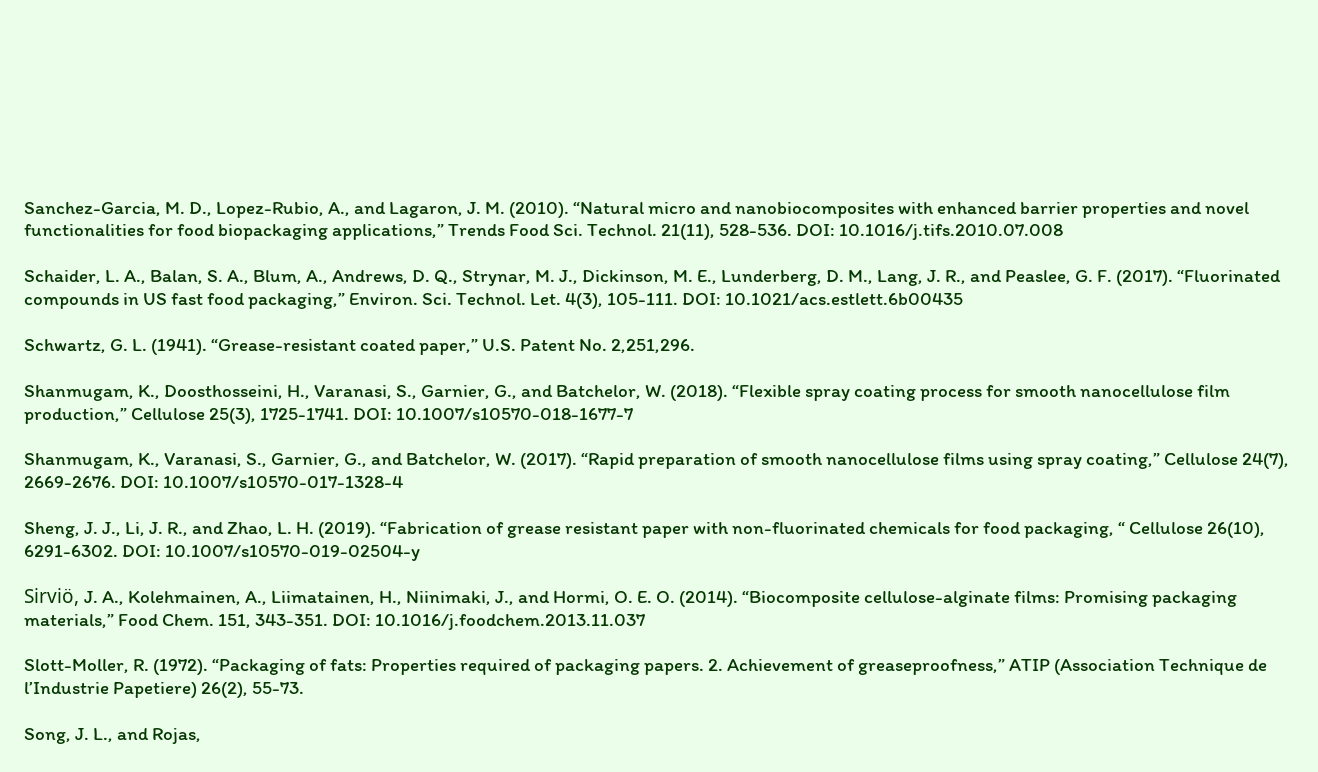Sanchez-Garcia, M. D., Lopez-Rubio, A., and Lagaron, J. M. (2010). “Natural micro and nanobiocomposites with enhanced barrier properties and novel functionalities for food biopackaging applications,” Trends Food Sci. Technol. 21(11), 528-536. DOI: 10.1016/j.tifs.2010.07.008

Schaider, L. A., Balan, S. A., Blum, A., Andrews, D. Q., Strynar, M. J., Dickinson, M. E., Lunderberg, D. M., Lang, J. R., and Peaslee, G. F. (2017). “Fluorinated compounds in US fast food packaging,” Environ. Sci. Technol. Let. 4(3), 105-111. DOI: 10.1021/acs.estlett.6b00435

Schwartz, G. L. (1941). “Grease-resistant coated paper,” U.S. Patent No. 2,251,296.

Shanmugam, K., Doosthosseini, H., Varanasi, S., Garnier, G., and Batchelor, W. (2018). “Flexible spray coating process for smooth nanocellulose film production,” Cellulose 25(3), 1725-1741. DOI: 10.1007/s10570-018-1677-7

Shanmugam, K., Varanasi, S., Garnier, G., and Batchelor, W. (2017). “Rapid preparation of smooth nanocellulose films using spray coating,” Cellulose 24(7), 2669-2676. DOI: 10.1007/s10570-017-1328-4

Sheng, J. J., Li, J. R., and Zhao, L. H. (2019). “Fabrication of grease resistant paper with non-fluorinated chemicals for food packaging, “ Cellulose 26(10), 6291-6302. DOI: 10.1007/s10570-019-02504-y

Sirviö, J. A., Kolehmainen, A., Liimatainen, H., Niinimaki, J., and Hormi, O. E. O. (2014). “Biocomposite cellulose-alginate films: Promising packaging materials,” Food Chem. 151, 343-351. DOI: 10.1016/j.foodchem.2013.11.037

Slott-Moller, R. (1972). “Packaging of fats: Properties required of packaging papers. 2. Achievement of greaseproofness,” ATIP (Association Technique de l’Industrie Papetiere) 26(2), 55-73.

Song, J. L., and Rojas,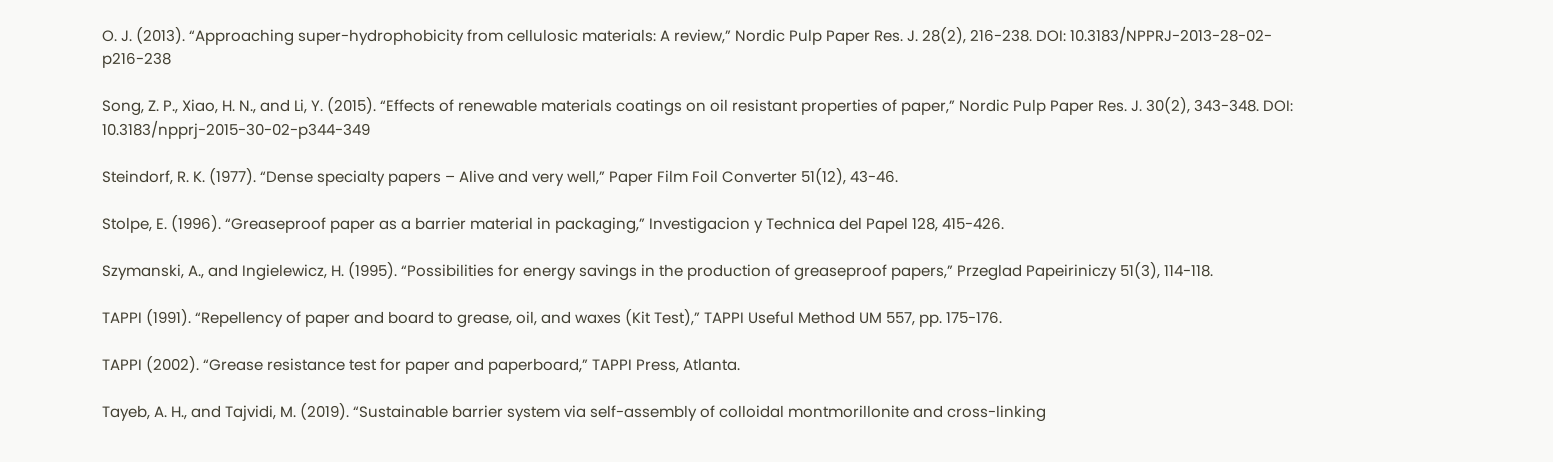O. J. (2013). “Approaching super-hydrophobicity from cellulosic materials: A review,” Nordic Pulp Paper Res. J. 28(2), 216-238. DOI: 10.3183/NPPRJ-2013-28-02-p216-238

Song, Z. P., Xiao, H. N., and Li, Y. (2015). “Effects of renewable materials coatings on oil resistant properties of paper,” Nordic Pulp Paper Res. J. 30(2), 343-348. DOI: 10.3183/npprj-2015-30-02-p344-349

Steindorf, R. K. (1977). “Dense specialty papers – Alive and very well,” Paper Film Foil Converter 51(12), 43-46.

Stolpe, E. (1996). “Greaseproof paper as a barrier material in packaging,” Investigacion y Technica del Papel 128, 415-426.

Szymanski, A., and Ingielewicz, H. (1995). “Possibilities for energy savings in the production of greaseproof papers,” Przeglad Papeiriniczy 51(3), 114-118.

TAPPI (1991). “Repellency of paper and board to grease, oil, and waxes (Kit Test),” TAPPI Useful Method UM 557, pp. 175-176.

TAPPI (2002). “Grease resistance test for paper and paperboard,” TAPPI Press, Atlanta.

Tayeb, A. H., and Tajvidi, M. (2019). “Sustainable barrier system via self-assembly of colloidal montmorillonite and cross-linking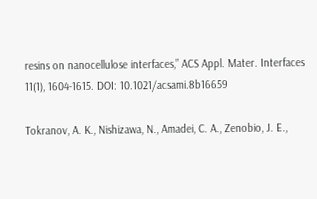resins on nanocellulose interfaces,” ACS Appl. Mater. Interfaces 11(1), 1604-1615. DOI: 10.1021/acsami.8b16659

Tokranov, A. K., Nishizawa, N., Amadei, C. A., Zenobio, J. E.,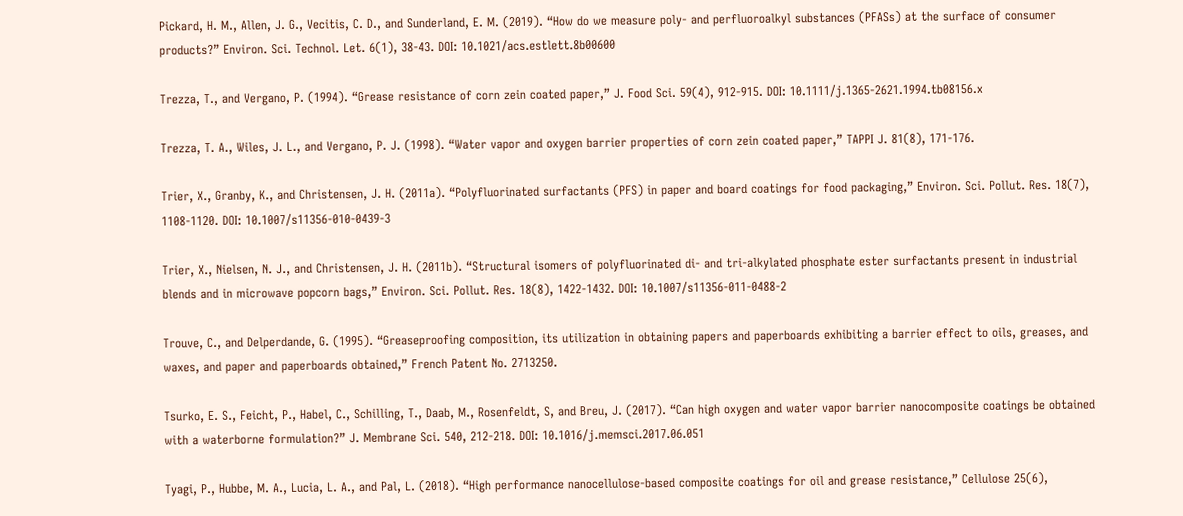Pickard, H. M., Allen, J. G., Vecitis, C. D., and Sunderland, E. M. (2019). “How do we measure poly- and perfluoroalkyl substances (PFASs) at the surface of consumer products?” Environ. Sci. Technol. Let. 6(1), 38-43. DOI: 10.1021/acs.estlett.8b00600

Trezza, T., and Vergano, P. (1994). “Grease resistance of corn zein coated paper,” J. Food Sci. 59(4), 912-915. DOI: 10.1111/j.1365-2621.1994.tb08156.x

Trezza, T. A., Wiles, J. L., and Vergano, P. J. (1998). “Water vapor and oxygen barrier properties of corn zein coated paper,” TAPPI J. 81(8), 171-176.

Trier, X., Granby, K., and Christensen, J. H. (2011a). “Polyfluorinated surfactants (PFS) in paper and board coatings for food packaging,” Environ. Sci. Pollut. Res. 18(7), 1108-1120. DOI: 10.1007/s11356-010-0439-3

Trier, X., Nielsen, N. J., and Christensen, J. H. (2011b). “Structural isomers of polyfluorinated di- and tri-alkylated phosphate ester surfactants present in industrial blends and in microwave popcorn bags,” Environ. Sci. Pollut. Res. 18(8), 1422-1432. DOI: 10.1007/s11356-011-0488-2

Trouve, C., and Delperdande, G. (1995). “Greaseproofing composition, its utilization in obtaining papers and paperboards exhibiting a barrier effect to oils, greases, and waxes, and paper and paperboards obtained,” French Patent No. 2713250.

Tsurko, E. S., Feicht, P., Habel, C., Schilling, T., Daab, M., Rosenfeldt, S, and Breu, J. (2017). “Can high oxygen and water vapor barrier nanocomposite coatings be obtained with a waterborne formulation?” J. Membrane Sci. 540, 212-218. DOI: 10.1016/j.memsci.2017.06.051

Tyagi, P., Hubbe, M. A., Lucia, L. A., and Pal, L. (2018). “High performance nanocellulose-based composite coatings for oil and grease resistance,” Cellulose 25(6),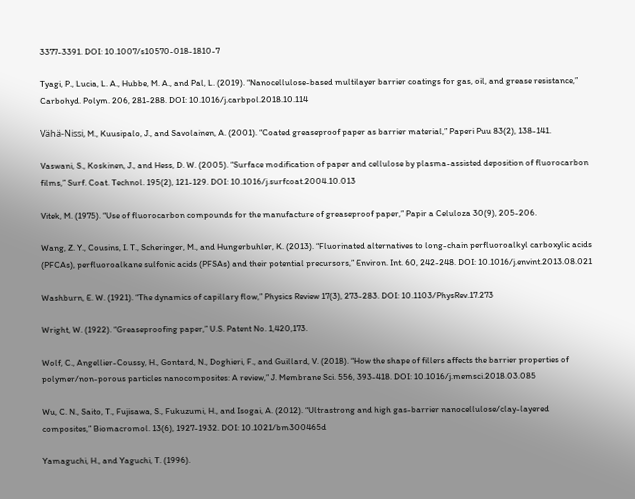3377-3391. DOI: 10.1007/s10570-018-1810-7

Tyagi, P., Lucia, L. A., Hubbe, M. A., and Pal, L. (2019). “Nanocellulose-based multilayer barrier coatings for gas, oil, and grease resistance,” Carbohyd. Polym. 206, 281-288. DOI: 10.1016/j.carbpol.2018.10.114

Vähä-Nissi, M., Kuusipalo, J., and Savolainen, A. (2001). “Coated greaseproof paper as barrier material,” Paperi Puu 83(2), 138-141.

Vaswani, S., Koskinen, J., and Hess, D. W. (2005). “Surface modification of paper and cellulose by plasma-assisted deposition of fluorocarbon films,” Surf. Coat. Technol. 195(2), 121-129. DOI: 10.1016/j.surfcoat.2004.10.013

Vitek, M. (1975). “Use of fluorocarbon compounds for the manufacture of greaseproof paper,” Papir a Celuloza 30(9), 205-206.

Wang, Z. Y., Cousins, I. T., Scheringer, M., and Hungerbuhler, K. (2013). “Fluorinated alternatives to long-chain perfluoroalkyl carboxylic acids (PFCAs), perfluoroalkane sulfonic acids (PFSAs) and their potential precursors,” Environ. Int. 60, 242-248. DOI: 10.1016/j.envint.2013.08.021

Washburn, E. W. (1921). “The dynamics of capillary flow,” Physics Review 17(3), 273-283. DOI: 10.1103/PhysRev.17.273

Wright, W. (1922). “Greaseproofing paper,” U.S. Patent No. 1,420,173.

Wolf, C., Angellier-Coussy, H., Gontard, N., Doghieri, F., and Guillard, V. (2018). “How the shape of fillers affects the barrier properties of polymer/non-porous particles nanocomposites: A review,” J. Membrane Sci. 556, 393-418. DOI: 10.1016/j.memsci.2018.03.085

Wu, C. N., Saito, T., Fujisawa, S., Fukuzumi, H., and Isogai, A. (2012). “Ultrastrong and high gas-barrier nanocellulose/clay-layered composites,” Biomacromol. 13(6), 1927-1932. DOI: 10.1021/bm300465d

Yamaguchi, H., and Yaguchi, T. (1996).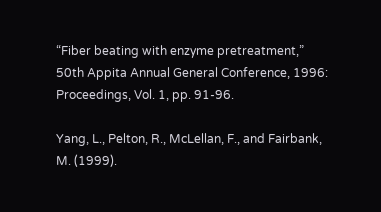“Fiber beating with enzyme pretreatment,” 50th Appita Annual General Conference, 1996: Proceedings, Vol. 1, pp. 91-96.

Yang, L., Pelton, R., McLellan, F., and Fairbank, M. (1999).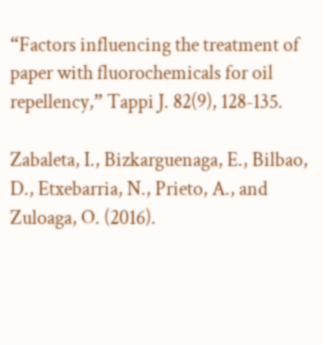“Factors influencing the treatment of paper with fluorochemicals for oil repellency,” Tappi J. 82(9), 128-135.

Zabaleta, I., Bizkarguenaga, E., Bilbao, D., Etxebarria, N., Prieto, A., and Zuloaga, O. (2016).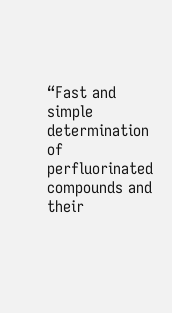“Fast and simple determination of perfluorinated compounds and their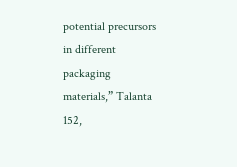potential precursors in different packaging materials,” Talanta 152,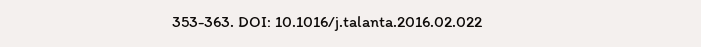353-363. DOI: 10.1016/j.talanta.2016.02.022